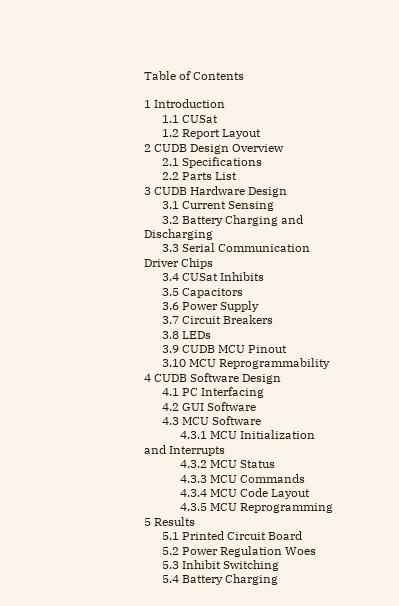Table of Contents

1 Introduction
      1.1 CUSat
      1.2 Report Layout
2 CUDB Design Overview
      2.1 Specifications
      2.2 Parts List
3 CUDB Hardware Design
      3.1 Current Sensing
      3.2 Battery Charging and Discharging
      3.3 Serial Communication Driver Chips
      3.4 CUSat Inhibits
      3.5 Capacitors
      3.6 Power Supply
      3.7 Circuit Breakers
      3.8 LEDs
      3.9 CUDB MCU Pinout
      3.10 MCU Reprogrammability
4 CUDB Software Design
      4.1 PC Interfacing
      4.2 GUI Software
      4.3 MCU Software
            4.3.1 MCU Initialization and Interrupts
            4.3.2 MCU Status
            4.3.3 MCU Commands
            4.3.4 MCU Code Layout
            4.3.5 MCU Reprogramming
5 Results
      5.1 Printed Circuit Board
      5.2 Power Regulation Woes
      5.3 Inhibit Switching
      5.4 Battery Charging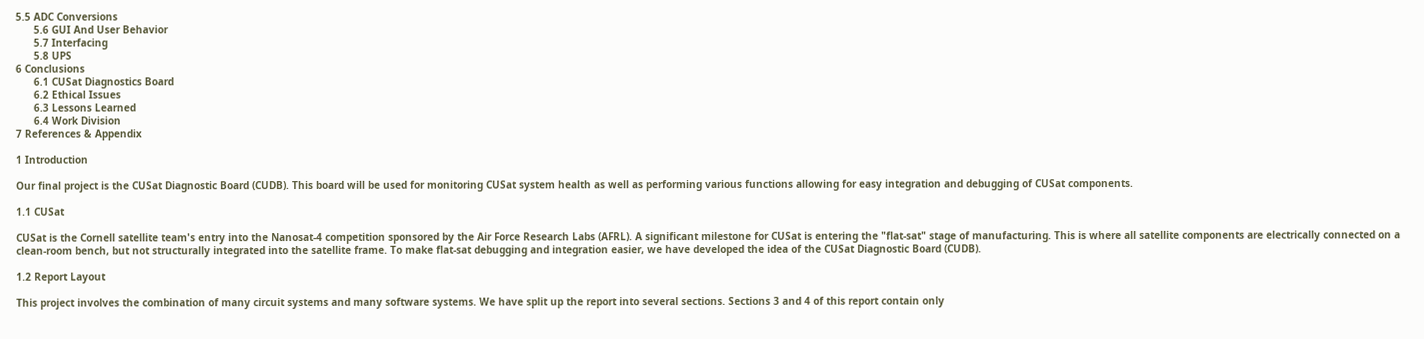5.5 ADC Conversions
      5.6 GUI And User Behavior
      5.7 Interfacing
      5.8 UPS
6 Conclusions
      6.1 CUSat Diagnostics Board
      6.2 Ethical Issues
      6.3 Lessons Learned
      6.4 Work Division
7 References & Appendix

1 Introduction

Our final project is the CUSat Diagnostic Board (CUDB). This board will be used for monitoring CUSat system health as well as performing various functions allowing for easy integration and debugging of CUSat components.

1.1 CUSat

CUSat is the Cornell satellite team's entry into the Nanosat-4 competition sponsored by the Air Force Research Labs (AFRL). A significant milestone for CUSat is entering the "flat-sat" stage of manufacturing. This is where all satellite components are electrically connected on a clean-room bench, but not structurally integrated into the satellite frame. To make flat-sat debugging and integration easier, we have developed the idea of the CUSat Diagnostic Board (CUDB).

1.2 Report Layout

This project involves the combination of many circuit systems and many software systems. We have split up the report into several sections. Sections 3 and 4 of this report contain only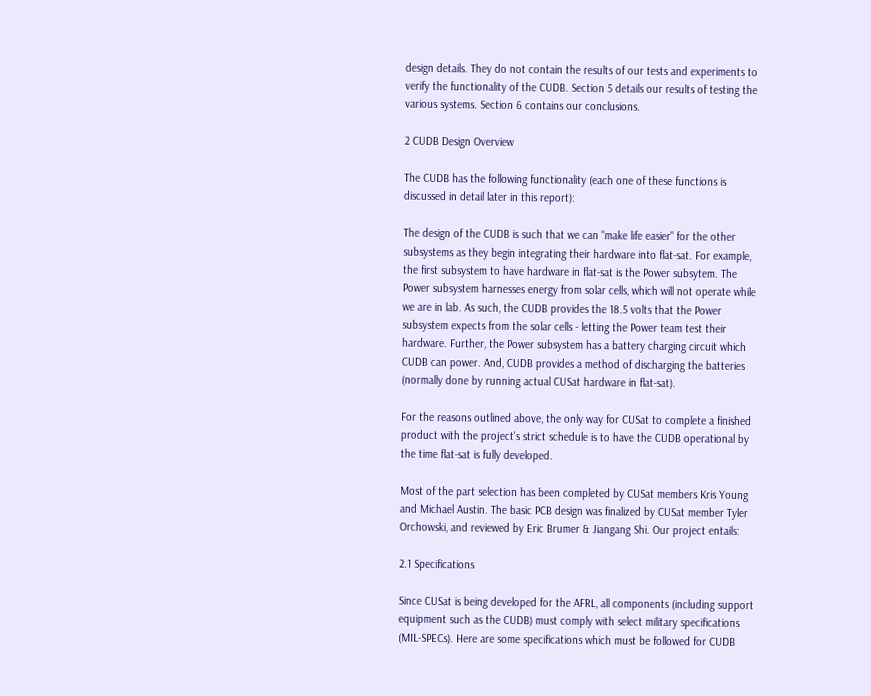design details. They do not contain the results of our tests and experiments to verify the functionality of the CUDB. Section 5 details our results of testing the various systems. Section 6 contains our conclusions.

2 CUDB Design Overview

The CUDB has the following functionality (each one of these functions is discussed in detail later in this report):

The design of the CUDB is such that we can "make life easier" for the other subsystems as they begin integrating their hardware into flat-sat. For example, the first subsystem to have hardware in flat-sat is the Power subsytem. The Power subsystem harnesses energy from solar cells, which will not operate while we are in lab. As such, the CUDB provides the 18.5 volts that the Power subsystem expects from the solar cells - letting the Power team test their hardware. Further, the Power subsystem has a battery charging circuit which CUDB can power. And, CUDB provides a method of discharging the batteries (normally done by running actual CUSat hardware in flat-sat).

For the reasons outlined above, the only way for CUSat to complete a finished product with the project's strict schedule is to have the CUDB operational by the time flat-sat is fully developed.

Most of the part selection has been completed by CUSat members Kris Young and Michael Austin. The basic PCB design was finalized by CUSat member Tyler Orchowski, and reviewed by Eric Brumer & Jiangang Shi. Our project entails:

2.1 Specifications

Since CUSat is being developed for the AFRL, all components (including support equipment such as the CUDB) must comply with select military specifications (MIL-SPECs). Here are some specifications which must be followed for CUDB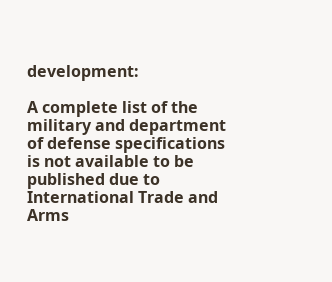development:

A complete list of the military and department of defense specifications is not available to be published due to International Trade and Arms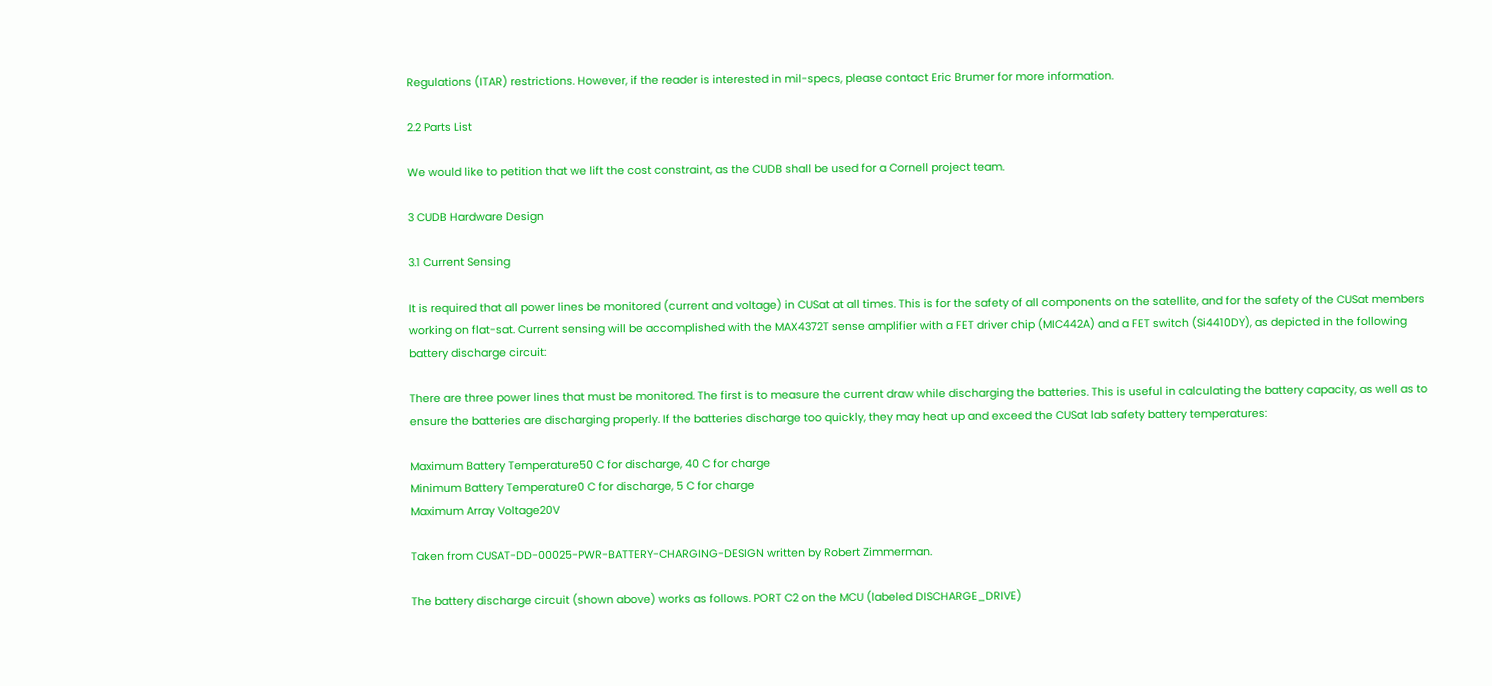Regulations (ITAR) restrictions. However, if the reader is interested in mil-specs, please contact Eric Brumer for more information.

2.2 Parts List

We would like to petition that we lift the cost constraint, as the CUDB shall be used for a Cornell project team.

3 CUDB Hardware Design

3.1 Current Sensing

It is required that all power lines be monitored (current and voltage) in CUSat at all times. This is for the safety of all components on the satellite, and for the safety of the CUSat members working on flat-sat. Current sensing will be accomplished with the MAX4372T sense amplifier with a FET driver chip (MIC442A) and a FET switch (Si4410DY), as depicted in the following battery discharge circuit:

There are three power lines that must be monitored. The first is to measure the current draw while discharging the batteries. This is useful in calculating the battery capacity, as well as to ensure the batteries are discharging properly. If the batteries discharge too quickly, they may heat up and exceed the CUSat lab safety battery temperatures:

Maximum Battery Temperature50 C for discharge, 40 C for charge
Minimum Battery Temperature0 C for discharge, 5 C for charge
Maximum Array Voltage20V

Taken from CUSAT-DD-00025-PWR-BATTERY-CHARGING-DESIGN written by Robert Zimmerman.

The battery discharge circuit (shown above) works as follows. PORT C2 on the MCU (labeled DISCHARGE_DRIVE)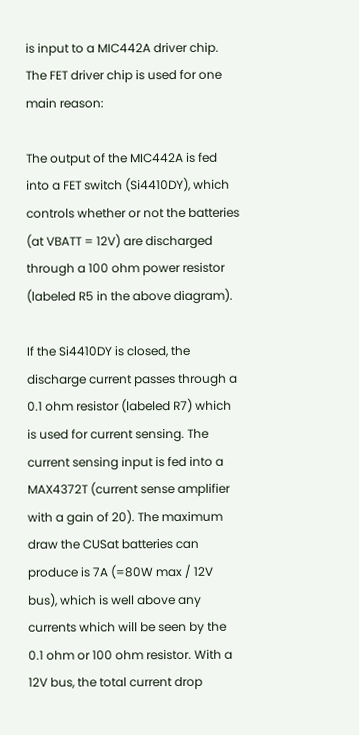is input to a MIC442A driver chip. The FET driver chip is used for one main reason:

The output of the MIC442A is fed into a FET switch (Si4410DY), which controls whether or not the batteries (at VBATT = 12V) are discharged through a 100 ohm power resistor (labeled R5 in the above diagram).

If the Si4410DY is closed, the discharge current passes through a 0.1 ohm resistor (labeled R7) which is used for current sensing. The current sensing input is fed into a MAX4372T (current sense amplifier with a gain of 20). The maximum draw the CUSat batteries can produce is 7A (=80W max / 12V bus), which is well above any currents which will be seen by the 0.1 ohm or 100 ohm resistor. With a 12V bus, the total current drop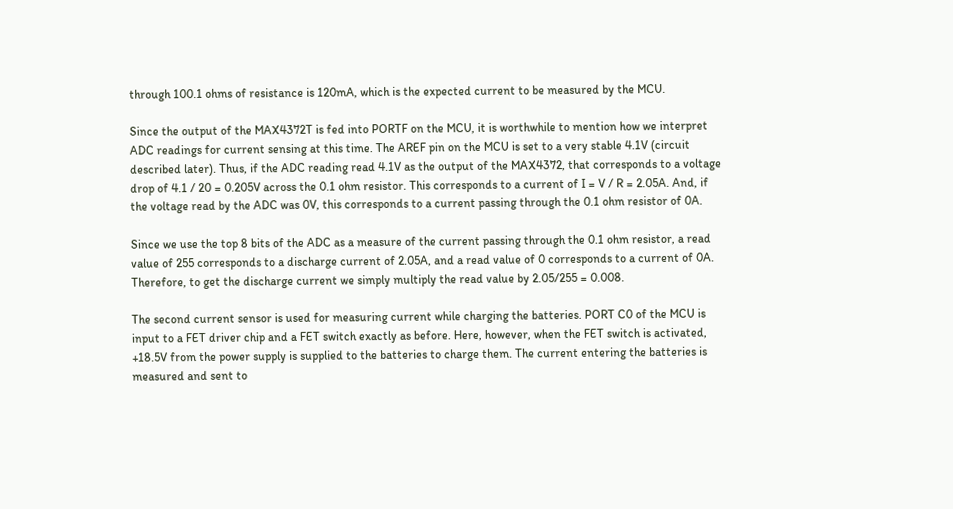through 100.1 ohms of resistance is 120mA, which is the expected current to be measured by the MCU.

Since the output of the MAX4372T is fed into PORTF on the MCU, it is worthwhile to mention how we interpret ADC readings for current sensing at this time. The AREF pin on the MCU is set to a very stable 4.1V (circuit described later). Thus, if the ADC reading read 4.1V as the output of the MAX4372, that corresponds to a voltage drop of 4.1 / 20 = 0.205V across the 0.1 ohm resistor. This corresponds to a current of I = V / R = 2.05A. And, if the voltage read by the ADC was 0V, this corresponds to a current passing through the 0.1 ohm resistor of 0A.

Since we use the top 8 bits of the ADC as a measure of the current passing through the 0.1 ohm resistor, a read value of 255 corresponds to a discharge current of 2.05A, and a read value of 0 corresponds to a current of 0A. Therefore, to get the discharge current we simply multiply the read value by 2.05/255 = 0.008.

The second current sensor is used for measuring current while charging the batteries. PORT C0 of the MCU is input to a FET driver chip and a FET switch exactly as before. Here, however, when the FET switch is activated, +18.5V from the power supply is supplied to the batteries to charge them. The current entering the batteries is measured and sent to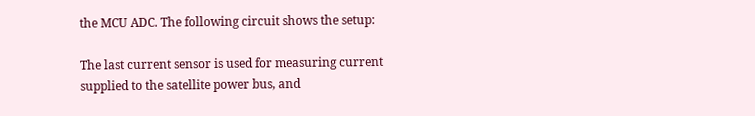the MCU ADC. The following circuit shows the setup:

The last current sensor is used for measuring current supplied to the satellite power bus, and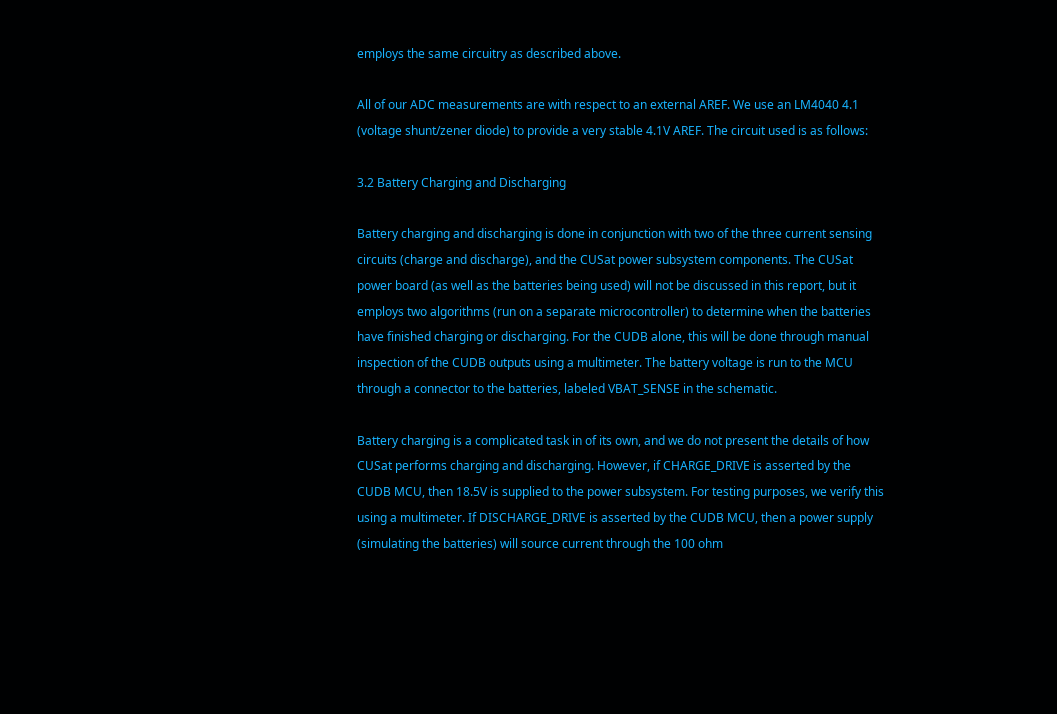employs the same circuitry as described above.

All of our ADC measurements are with respect to an external AREF. We use an LM4040 4.1 (voltage shunt/zener diode) to provide a very stable 4.1V AREF. The circuit used is as follows:

3.2 Battery Charging and Discharging

Battery charging and discharging is done in conjunction with two of the three current sensing circuits (charge and discharge), and the CUSat power subsystem components. The CUSat power board (as well as the batteries being used) will not be discussed in this report, but it employs two algorithms (run on a separate microcontroller) to determine when the batteries have finished charging or discharging. For the CUDB alone, this will be done through manual inspection of the CUDB outputs using a multimeter. The battery voltage is run to the MCU through a connector to the batteries, labeled VBAT_SENSE in the schematic.

Battery charging is a complicated task in of its own, and we do not present the details of how CUSat performs charging and discharging. However, if CHARGE_DRIVE is asserted by the CUDB MCU, then 18.5V is supplied to the power subsystem. For testing purposes, we verify this using a multimeter. If DISCHARGE_DRIVE is asserted by the CUDB MCU, then a power supply (simulating the batteries) will source current through the 100 ohm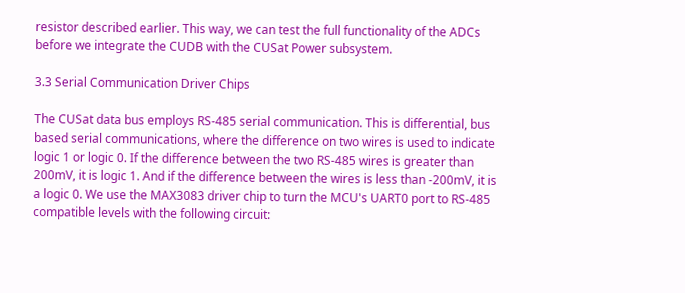resistor described earlier. This way, we can test the full functionality of the ADCs before we integrate the CUDB with the CUSat Power subsystem.

3.3 Serial Communication Driver Chips

The CUSat data bus employs RS-485 serial communication. This is differential, bus based serial communications, where the difference on two wires is used to indicate logic 1 or logic 0. If the difference between the two RS-485 wires is greater than 200mV, it is logic 1. And if the difference between the wires is less than -200mV, it is a logic 0. We use the MAX3083 driver chip to turn the MCU's UART0 port to RS-485 compatible levels with the following circuit: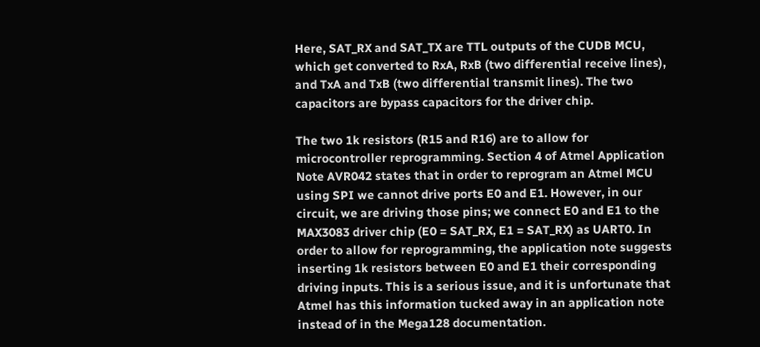Here, SAT_RX and SAT_TX are TTL outputs of the CUDB MCU, which get converted to RxA, RxB (two differential receive lines), and TxA and TxB (two differential transmit lines). The two capacitors are bypass capacitors for the driver chip.

The two 1k resistors (R15 and R16) are to allow for microcontroller reprogramming. Section 4 of Atmel Application Note AVR042 states that in order to reprogram an Atmel MCU using SPI we cannot drive ports E0 and E1. However, in our circuit, we are driving those pins; we connect E0 and E1 to the MAX3083 driver chip (E0 = SAT_RX, E1 = SAT_RX) as UART0. In order to allow for reprogramming, the application note suggests inserting 1k resistors between E0 and E1 their corresponding driving inputs. This is a serious issue, and it is unfortunate that Atmel has this information tucked away in an application note instead of in the Mega128 documentation.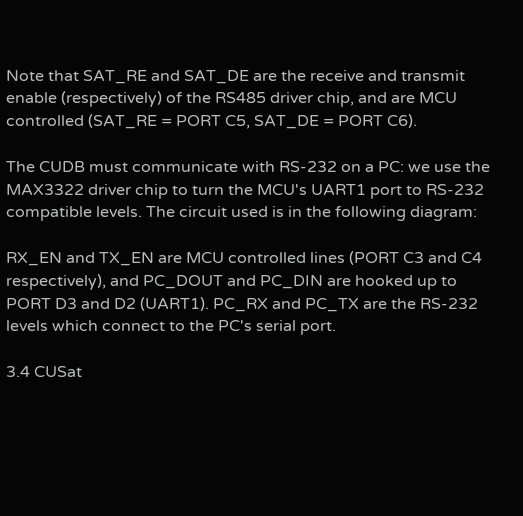Note that SAT_RE and SAT_DE are the receive and transmit enable (respectively) of the RS485 driver chip, and are MCU controlled (SAT_RE = PORT C5, SAT_DE = PORT C6).

The CUDB must communicate with RS-232 on a PC: we use the MAX3322 driver chip to turn the MCU's UART1 port to RS-232 compatible levels. The circuit used is in the following diagram:

RX_EN and TX_EN are MCU controlled lines (PORT C3 and C4 respectively), and PC_DOUT and PC_DIN are hooked up to PORT D3 and D2 (UART1). PC_RX and PC_TX are the RS-232 levels which connect to the PC's serial port.

3.4 CUSat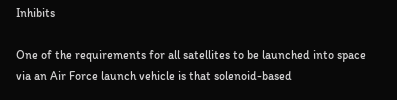Inhibits

One of the requirements for all satellites to be launched into space via an Air Force launch vehicle is that solenoid-based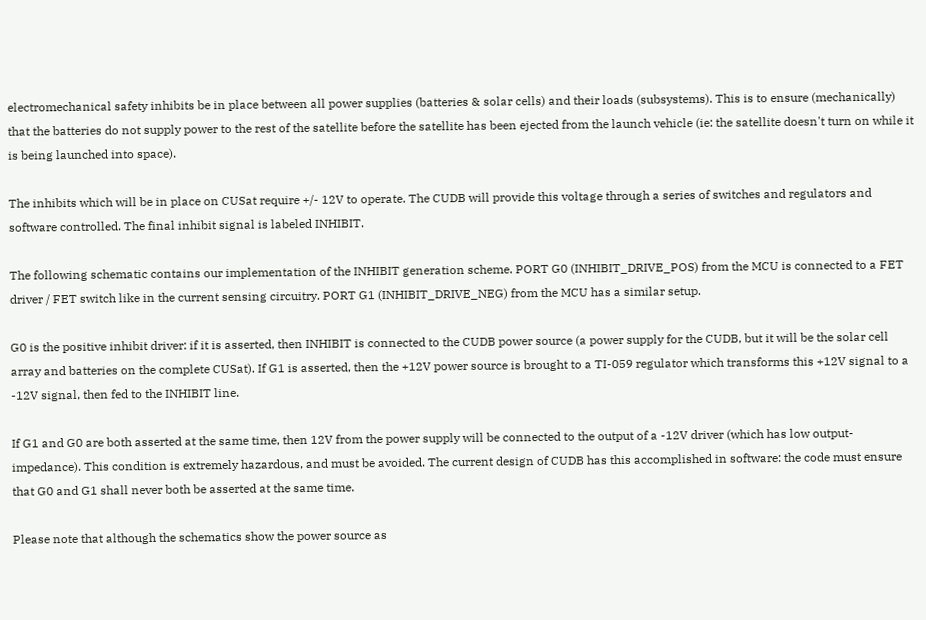electromechanical safety inhibits be in place between all power supplies (batteries & solar cells) and their loads (subsystems). This is to ensure (mechanically) that the batteries do not supply power to the rest of the satellite before the satellite has been ejected from the launch vehicle (ie: the satellite doesn't turn on while it is being launched into space).

The inhibits which will be in place on CUSat require +/- 12V to operate. The CUDB will provide this voltage through a series of switches and regulators and software controlled. The final inhibit signal is labeled INHIBIT.

The following schematic contains our implementation of the INHIBIT generation scheme. PORT G0 (INHIBIT_DRIVE_POS) from the MCU is connected to a FET driver / FET switch like in the current sensing circuitry. PORT G1 (INHIBIT_DRIVE_NEG) from the MCU has a similar setup.

G0 is the positive inhibit driver: if it is asserted, then INHIBIT is connected to the CUDB power source (a power supply for the CUDB, but it will be the solar cell array and batteries on the complete CUSat). If G1 is asserted, then the +12V power source is brought to a TI-059 regulator which transforms this +12V signal to a -12V signal, then fed to the INHIBIT line.

If G1 and G0 are both asserted at the same time, then 12V from the power supply will be connected to the output of a -12V driver (which has low output-impedance). This condition is extremely hazardous, and must be avoided. The current design of CUDB has this accomplished in software: the code must ensure that G0 and G1 shall never both be asserted at the same time.

Please note that although the schematics show the power source as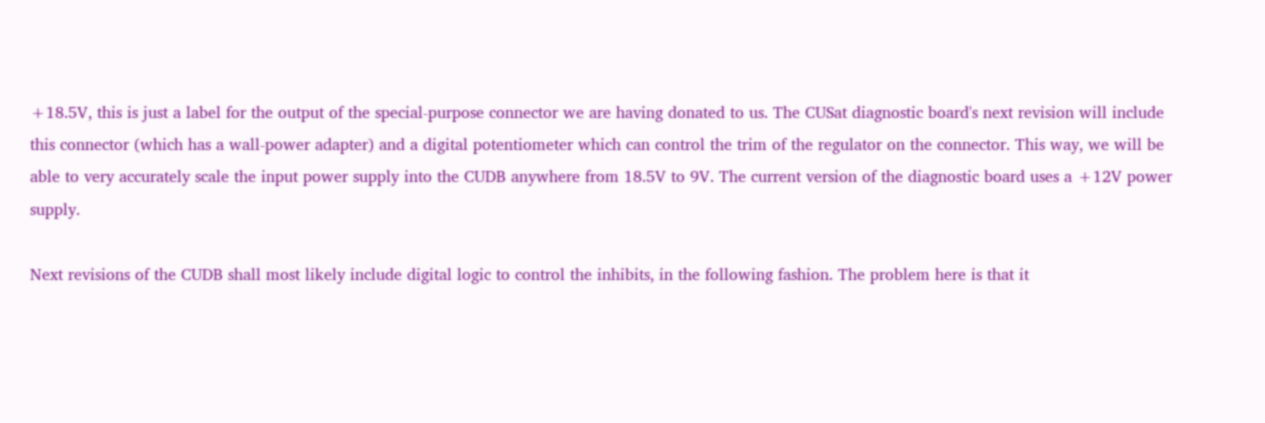+18.5V, this is just a label for the output of the special-purpose connector we are having donated to us. The CUSat diagnostic board's next revision will include this connector (which has a wall-power adapter) and a digital potentiometer which can control the trim of the regulator on the connector. This way, we will be able to very accurately scale the input power supply into the CUDB anywhere from 18.5V to 9V. The current version of the diagnostic board uses a +12V power supply.

Next revisions of the CUDB shall most likely include digital logic to control the inhibits, in the following fashion. The problem here is that it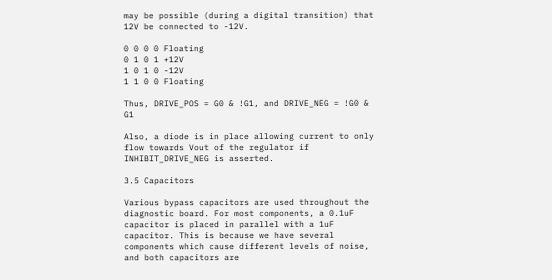may be possible (during a digital transition) that 12V be connected to -12V.

0 0 0 0 Floating
0 1 0 1 +12V
1 0 1 0 -12V
1 1 0 0 Floating

Thus, DRIVE_POS = G0 & !G1, and DRIVE_NEG = !G0 & G1

Also, a diode is in place allowing current to only flow towards Vout of the regulator if INHIBIT_DRIVE_NEG is asserted.

3.5 Capacitors

Various bypass capacitors are used throughout the diagnostic board. For most components, a 0.1uF capacitor is placed in parallel with a 1uF capacitor. This is because we have several components which cause different levels of noise, and both capacitors are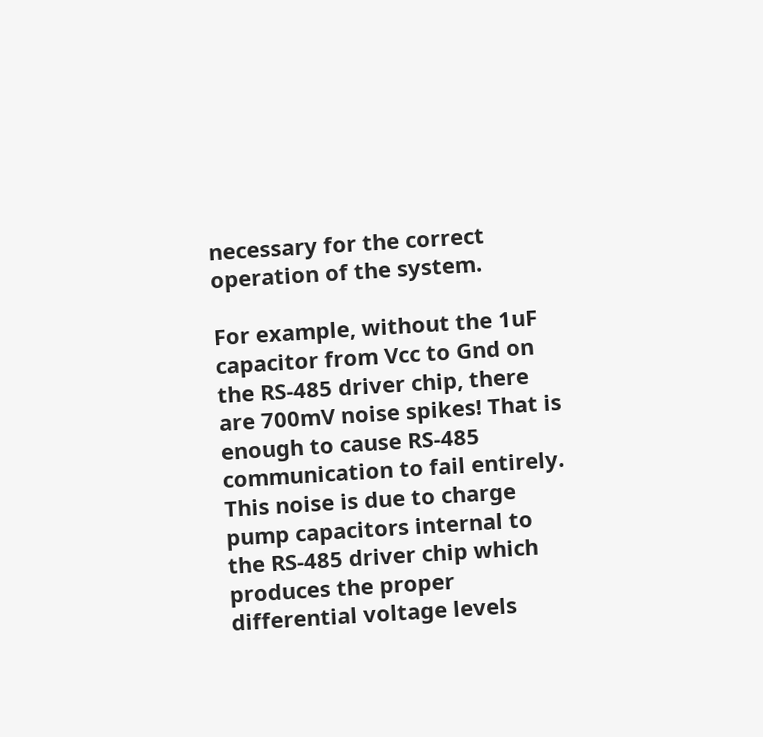necessary for the correct operation of the system.

For example, without the 1uF capacitor from Vcc to Gnd on the RS-485 driver chip, there are 700mV noise spikes! That is enough to cause RS-485 communication to fail entirely. This noise is due to charge pump capacitors internal to the RS-485 driver chip which produces the proper differential voltage levels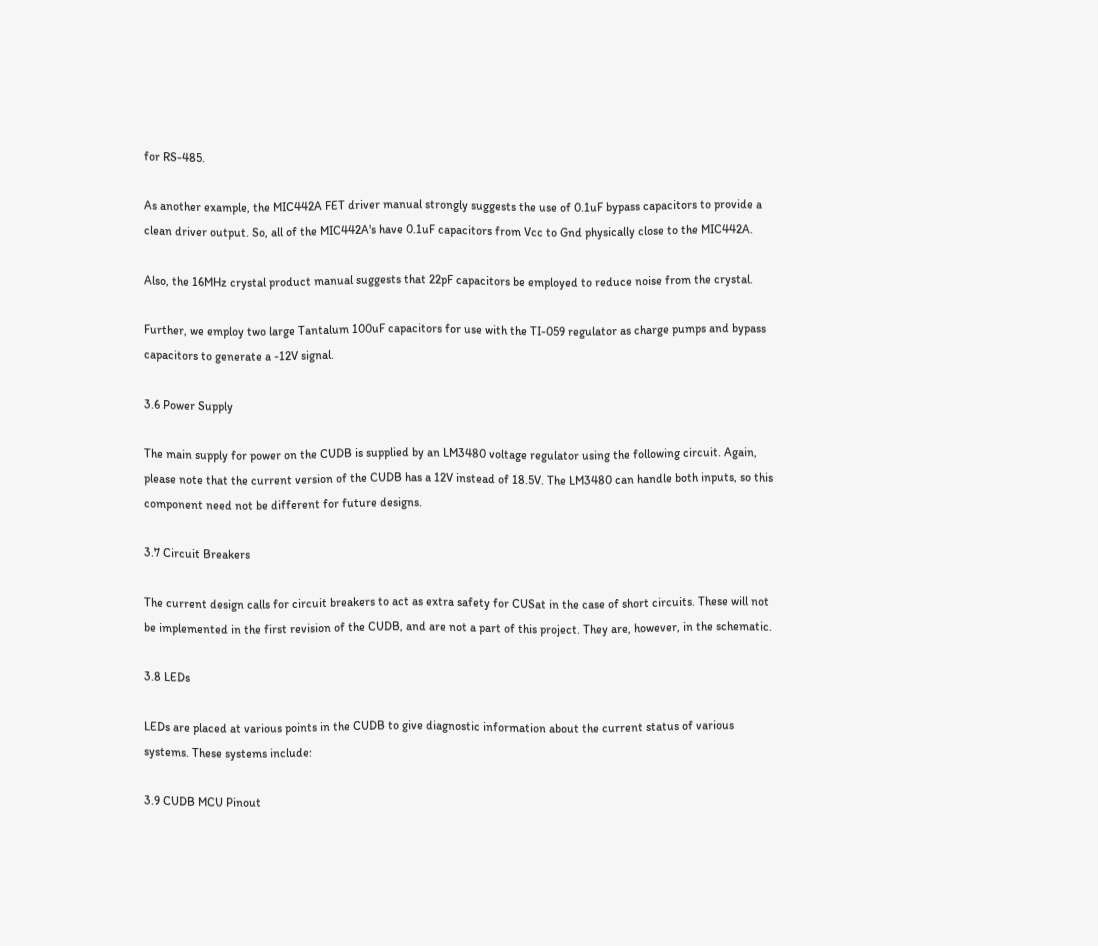for RS-485.

As another example, the MIC442A FET driver manual strongly suggests the use of 0.1uF bypass capacitors to provide a clean driver output. So, all of the MIC442A's have 0.1uF capacitors from Vcc to Gnd physically close to the MIC442A.

Also, the 16MHz crystal product manual suggests that 22pF capacitors be employed to reduce noise from the crystal.

Further, we employ two large Tantalum 100uF capacitors for use with the TI-059 regulator as charge pumps and bypass capacitors to generate a -12V signal.

3.6 Power Supply

The main supply for power on the CUDB is supplied by an LM3480 voltage regulator using the following circuit. Again, please note that the current version of the CUDB has a 12V instead of 18.5V. The LM3480 can handle both inputs, so this component need not be different for future designs.

3.7 Circuit Breakers

The current design calls for circuit breakers to act as extra safety for CUSat in the case of short circuits. These will not be implemented in the first revision of the CUDB, and are not a part of this project. They are, however, in the schematic.

3.8 LEDs

LEDs are placed at various points in the CUDB to give diagnostic information about the current status of various systems. These systems include:

3.9 CUDB MCU Pinout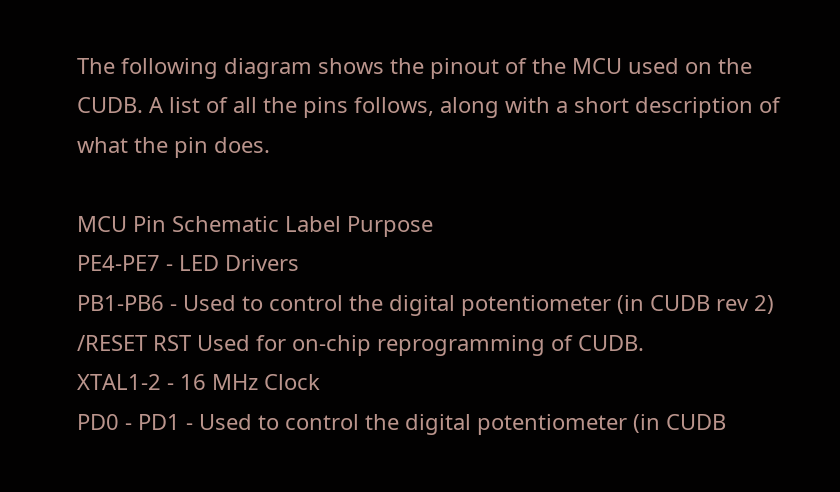The following diagram shows the pinout of the MCU used on the CUDB. A list of all the pins follows, along with a short description of what the pin does.

MCU Pin Schematic Label Purpose
PE4-PE7 - LED Drivers
PB1-PB6 - Used to control the digital potentiometer (in CUDB rev 2)
/RESET RST Used for on-chip reprogramming of CUDB.
XTAL1-2 - 16 MHz Clock
PD0 - PD1 - Used to control the digital potentiometer (in CUDB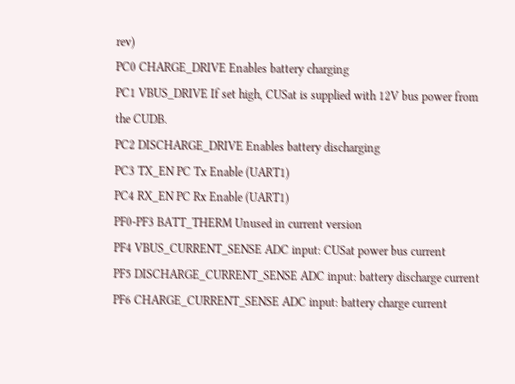rev)
PC0 CHARGE_DRIVE Enables battery charging
PC1 VBUS_DRIVE If set high, CUSat is supplied with 12V bus power from the CUDB.
PC2 DISCHARGE_DRIVE Enables battery discharging
PC3 TX_EN PC Tx Enable (UART1)
PC4 RX_EN PC Rx Enable (UART1)
PF0-PF3 BATT_THERM Unused in current version
PF4 VBUS_CURRENT_SENSE ADC input: CUSat power bus current
PF5 DISCHARGE_CURRENT_SENSE ADC input: battery discharge current
PF6 CHARGE_CURRENT_SENSE ADC input: battery charge current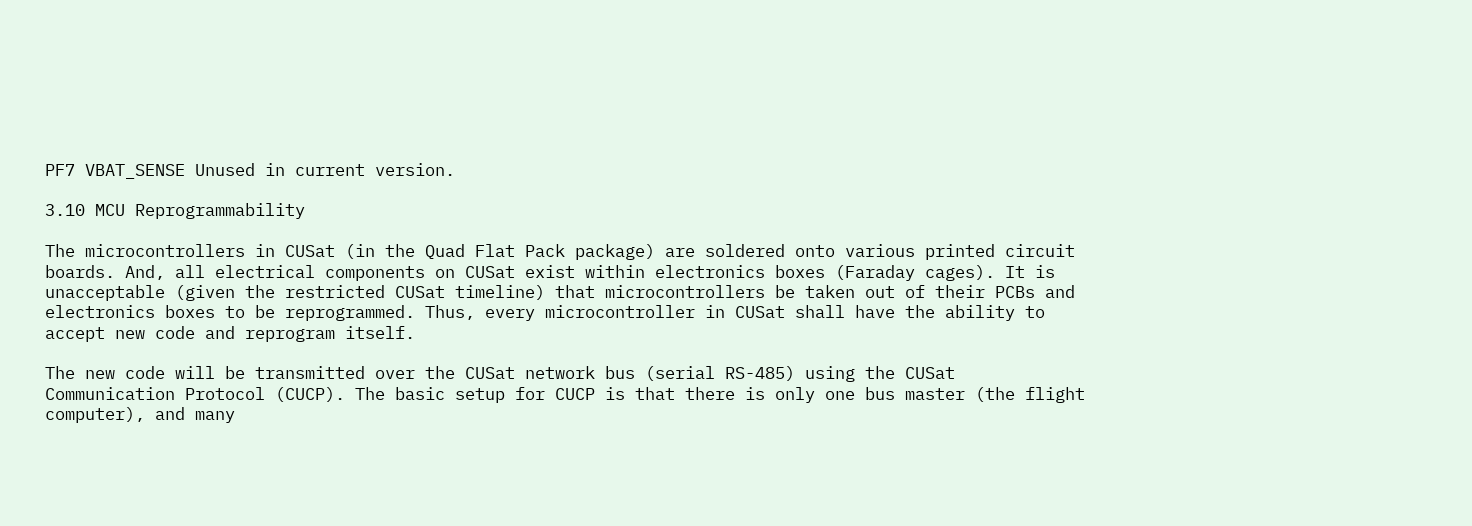PF7 VBAT_SENSE Unused in current version.

3.10 MCU Reprogrammability

The microcontrollers in CUSat (in the Quad Flat Pack package) are soldered onto various printed circuit boards. And, all electrical components on CUSat exist within electronics boxes (Faraday cages). It is unacceptable (given the restricted CUSat timeline) that microcontrollers be taken out of their PCBs and electronics boxes to be reprogrammed. Thus, every microcontroller in CUSat shall have the ability to accept new code and reprogram itself.

The new code will be transmitted over the CUSat network bus (serial RS-485) using the CUSat Communication Protocol (CUCP). The basic setup for CUCP is that there is only one bus master (the flight computer), and many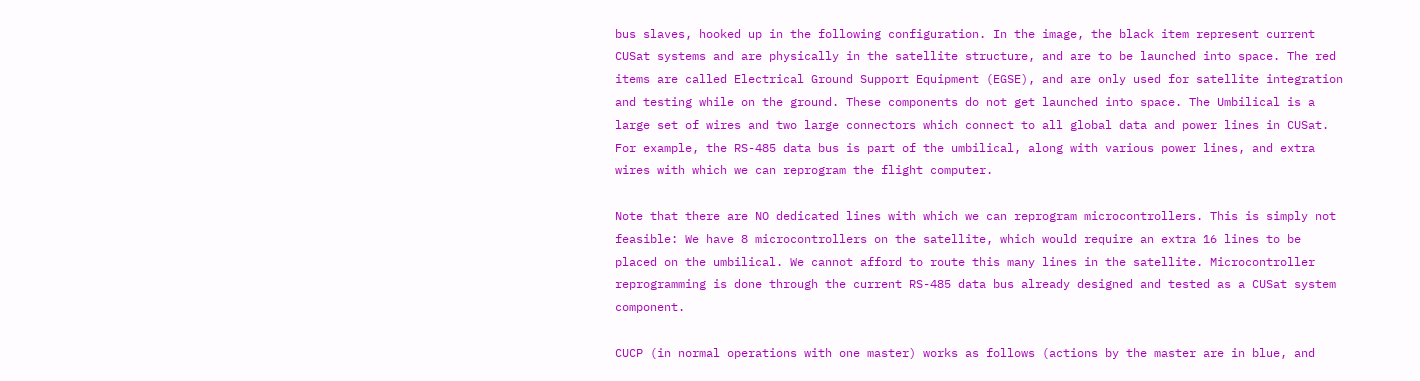bus slaves, hooked up in the following configuration. In the image, the black item represent current CUSat systems and are physically in the satellite structure, and are to be launched into space. The red items are called Electrical Ground Support Equipment (EGSE), and are only used for satellite integration and testing while on the ground. These components do not get launched into space. The Umbilical is a large set of wires and two large connectors which connect to all global data and power lines in CUSat. For example, the RS-485 data bus is part of the umbilical, along with various power lines, and extra wires with which we can reprogram the flight computer.

Note that there are NO dedicated lines with which we can reprogram microcontrollers. This is simply not feasible: We have 8 microcontrollers on the satellite, which would require an extra 16 lines to be placed on the umbilical. We cannot afford to route this many lines in the satellite. Microcontroller reprogramming is done through the current RS-485 data bus already designed and tested as a CUSat system component.

CUCP (in normal operations with one master) works as follows (actions by the master are in blue, and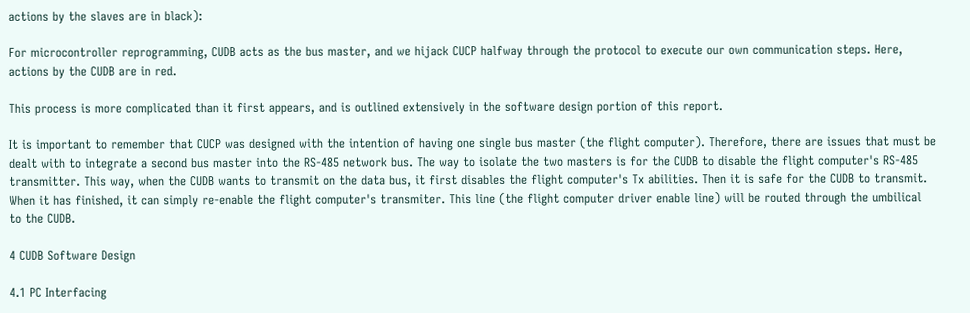actions by the slaves are in black):

For microcontroller reprogramming, CUDB acts as the bus master, and we hijack CUCP halfway through the protocol to execute our own communication steps. Here, actions by the CUDB are in red.

This process is more complicated than it first appears, and is outlined extensively in the software design portion of this report.

It is important to remember that CUCP was designed with the intention of having one single bus master (the flight computer). Therefore, there are issues that must be dealt with to integrate a second bus master into the RS-485 network bus. The way to isolate the two masters is for the CUDB to disable the flight computer's RS-485 transmitter. This way, when the CUDB wants to transmit on the data bus, it first disables the flight computer's Tx abilities. Then it is safe for the CUDB to transmit. When it has finished, it can simply re-enable the flight computer's transmiter. This line (the flight computer driver enable line) will be routed through the umbilical to the CUDB.

4 CUDB Software Design

4.1 PC Interfacing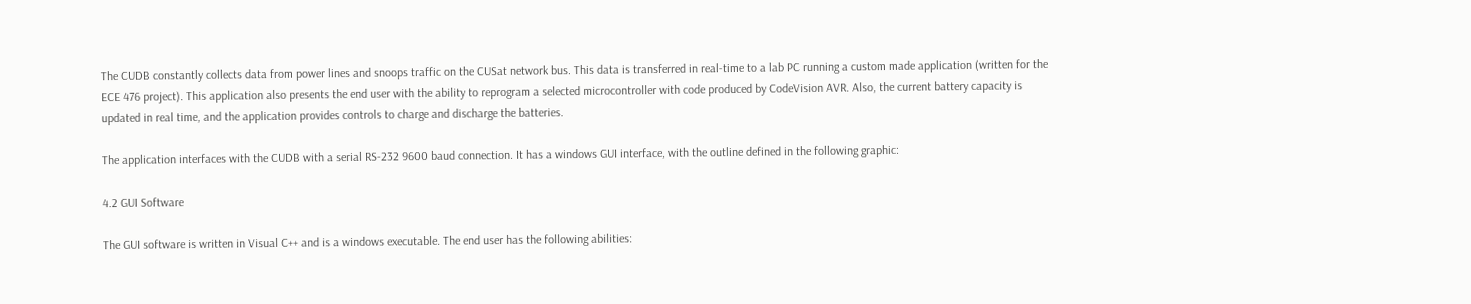The CUDB constantly collects data from power lines and snoops traffic on the CUSat network bus. This data is transferred in real-time to a lab PC running a custom made application (written for the ECE 476 project). This application also presents the end user with the ability to reprogram a selected microcontroller with code produced by CodeVision AVR. Also, the current battery capacity is updated in real time, and the application provides controls to charge and discharge the batteries.

The application interfaces with the CUDB with a serial RS-232 9600 baud connection. It has a windows GUI interface, with the outline defined in the following graphic:

4.2 GUI Software

The GUI software is written in Visual C++ and is a windows executable. The end user has the following abilities: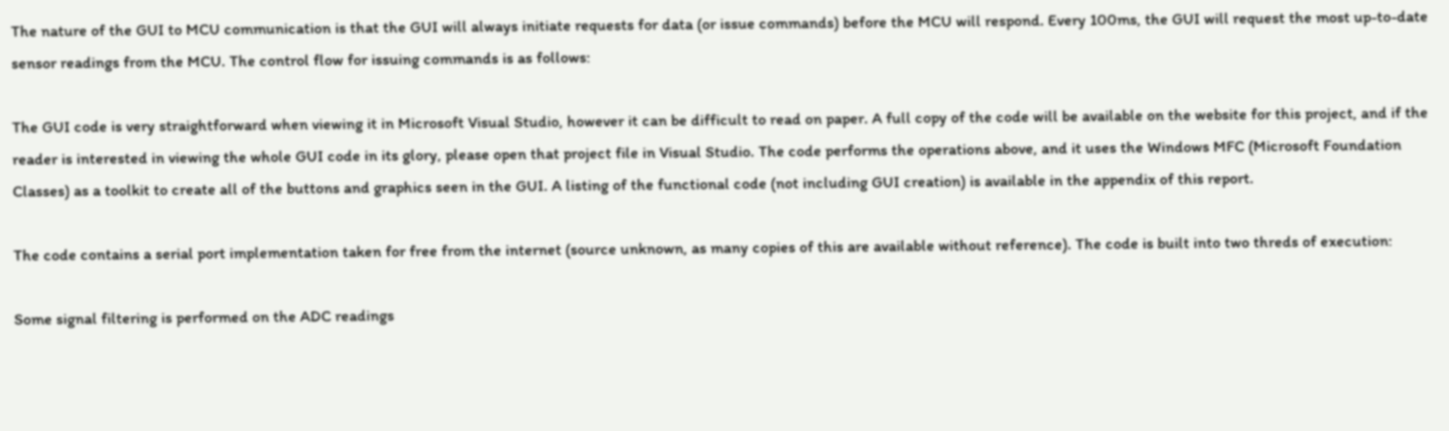The nature of the GUI to MCU communication is that the GUI will always initiate requests for data (or issue commands) before the MCU will respond. Every 100ms, the GUI will request the most up-to-date sensor readings from the MCU. The control flow for issuing commands is as follows:

The GUI code is very straightforward when viewing it in Microsoft Visual Studio, however it can be difficult to read on paper. A full copy of the code will be available on the website for this project, and if the reader is interested in viewing the whole GUI code in its glory, please open that project file in Visual Studio. The code performs the operations above, and it uses the Windows MFC (Microsoft Foundation Classes) as a toolkit to create all of the buttons and graphics seen in the GUI. A listing of the functional code (not including GUI creation) is available in the appendix of this report.

The code contains a serial port implementation taken for free from the internet (source unknown, as many copies of this are available without reference). The code is built into two threds of execution:

Some signal filtering is performed on the ADC readings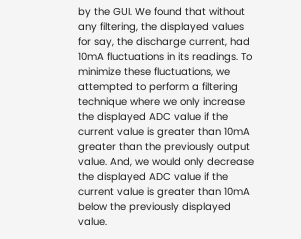by the GUI. We found that without any filtering, the displayed values for say, the discharge current, had 10mA fluctuations in its readings. To minimize these fluctuations, we attempted to perform a filtering technique where we only increase the displayed ADC value if the current value is greater than 10mA greater than the previously output value. And, we would only decrease the displayed ADC value if the current value is greater than 10mA below the previously displayed value.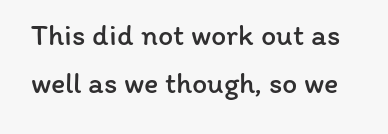This did not work out as well as we though, so we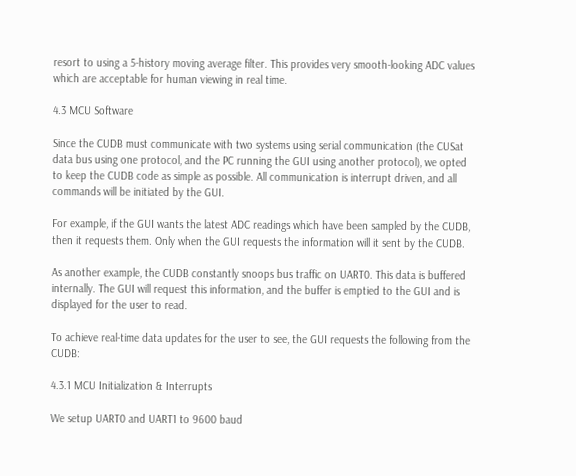resort to using a 5-history moving average filter. This provides very smooth-looking ADC values which are acceptable for human viewing in real time.

4.3 MCU Software

Since the CUDB must communicate with two systems using serial communication (the CUSat data bus using one protocol, and the PC running the GUI using another protocol), we opted to keep the CUDB code as simple as possible. All communication is interrupt driven, and all commands will be initiated by the GUI.

For example, if the GUI wants the latest ADC readings which have been sampled by the CUDB, then it requests them. Only when the GUI requests the information will it sent by the CUDB.

As another example, the CUDB constantly snoops bus traffic on UART0. This data is buffered internally. The GUI will request this information, and the buffer is emptied to the GUI and is displayed for the user to read.

To achieve real-time data updates for the user to see, the GUI requests the following from the CUDB:

4.3.1 MCU Initialization & Interrupts

We setup UART0 and UART1 to 9600 baud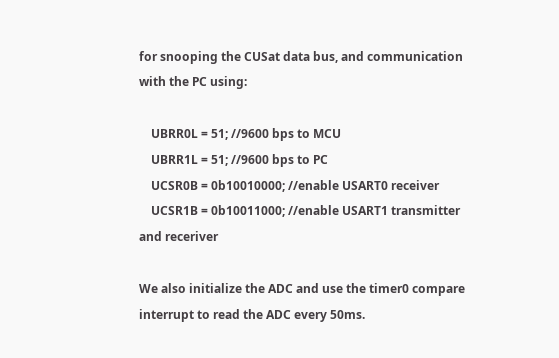for snooping the CUSat data bus, and communication with the PC using:

    UBRR0L = 51; //9600 bps to MCU
    UBRR1L = 51; //9600 bps to PC
    UCSR0B = 0b10010000; //enable USART0 receiver
    UCSR1B = 0b10011000; //enable USART1 transmitter and receriver

We also initialize the ADC and use the timer0 compare interrupt to read the ADC every 50ms.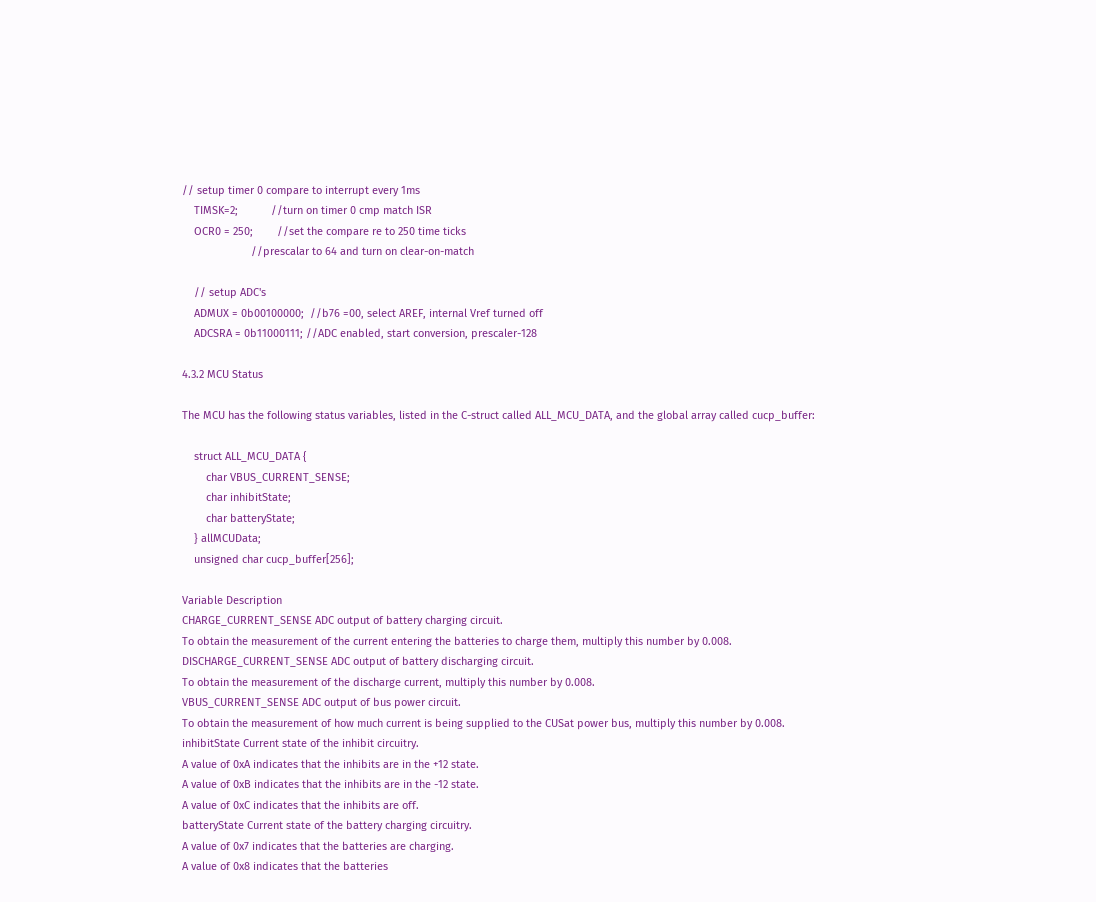// setup timer 0 compare to interrupt every 1ms
    TIMSK=2;           //turn on timer 0 cmp match ISR
    OCR0 = 250;        //set the compare re to 250 time ticks
                       //prescalar to 64 and turn on clear-on-match

    // setup ADC's
    ADMUX = 0b00100000;  //b76 =00, select AREF, internal Vref turned off
    ADCSRA = 0b11000111; //ADC enabled, start conversion, prescaler-128

4.3.2 MCU Status

The MCU has the following status variables, listed in the C-struct called ALL_MCU_DATA, and the global array called cucp_buffer:

    struct ALL_MCU_DATA {
        char VBUS_CURRENT_SENSE;
        char inhibitState;
        char batteryState;
    } allMCUData;
    unsigned char cucp_buffer[256];

Variable Description
CHARGE_CURRENT_SENSE ADC output of battery charging circuit.
To obtain the measurement of the current entering the batteries to charge them, multiply this number by 0.008.
DISCHARGE_CURRENT_SENSE ADC output of battery discharging circuit.
To obtain the measurement of the discharge current, multiply this number by 0.008.
VBUS_CURRENT_SENSE ADC output of bus power circuit.
To obtain the measurement of how much current is being supplied to the CUSat power bus, multiply this number by 0.008.
inhibitState Current state of the inhibit circuitry.
A value of 0xA indicates that the inhibits are in the +12 state.
A value of 0xB indicates that the inhibits are in the -12 state.
A value of 0xC indicates that the inhibits are off.
batteryState Current state of the battery charging circuitry.
A value of 0x7 indicates that the batteries are charging.
A value of 0x8 indicates that the batteries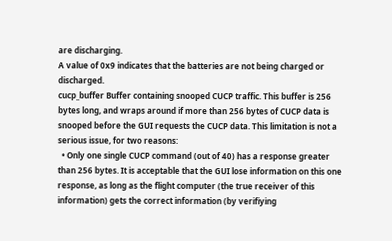are discharging.
A value of 0x9 indicates that the batteries are not being charged or discharged.
cucp_buffer Buffer containing snooped CUCP traffic. This buffer is 256 bytes long, and wraps around if more than 256 bytes of CUCP data is snooped before the GUI requests the CUCP data. This limitation is not a serious issue, for two reasons:
  • Only one single CUCP command (out of 40) has a response greater than 256 bytes. It is acceptable that the GUI lose information on this one response, as long as the flight computer (the true receiver of this information) gets the correct information (by verifiying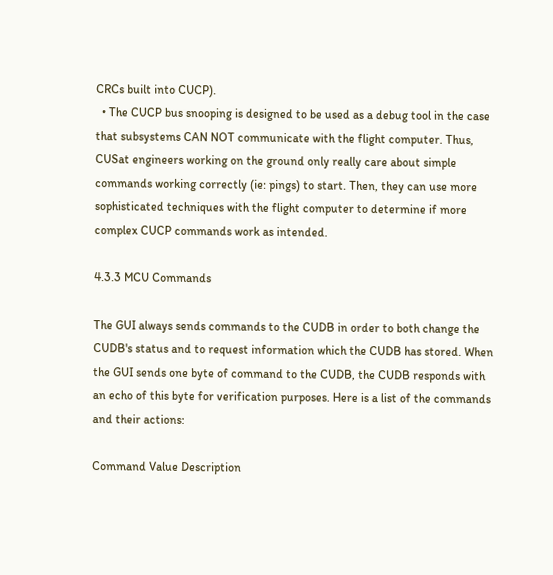CRCs built into CUCP).
  • The CUCP bus snooping is designed to be used as a debug tool in the case that subsystems CAN NOT communicate with the flight computer. Thus, CUSat engineers working on the ground only really care about simple commands working correctly (ie: pings) to start. Then, they can use more sophisticated techniques with the flight computer to determine if more complex CUCP commands work as intended.

4.3.3 MCU Commands

The GUI always sends commands to the CUDB in order to both change the CUDB's status and to request information which the CUDB has stored. When the GUI sends one byte of command to the CUDB, the CUDB responds with an echo of this byte for verification purposes. Here is a list of the commands and their actions:

Command Value Description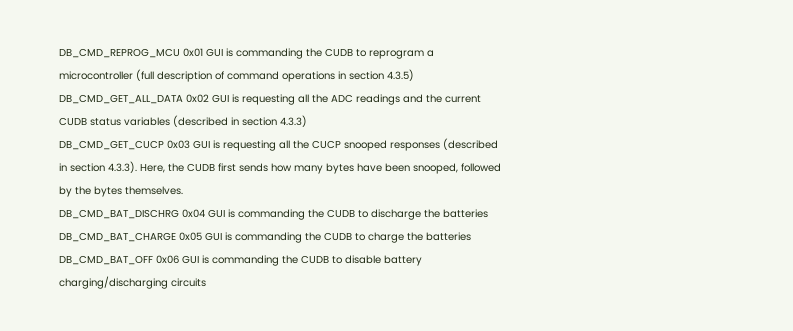DB_CMD_REPROG_MCU 0x01 GUI is commanding the CUDB to reprogram a microcontroller (full description of command operations in section 4.3.5)
DB_CMD_GET_ALL_DATA 0x02 GUI is requesting all the ADC readings and the current CUDB status variables (described in section 4.3.3)
DB_CMD_GET_CUCP 0x03 GUI is requesting all the CUCP snooped responses (described in section 4.3.3). Here, the CUDB first sends how many bytes have been snooped, followed by the bytes themselves.
DB_CMD_BAT_DISCHRG 0x04 GUI is commanding the CUDB to discharge the batteries
DB_CMD_BAT_CHARGE 0x05 GUI is commanding the CUDB to charge the batteries
DB_CMD_BAT_OFF 0x06 GUI is commanding the CUDB to disable battery charging/discharging circuits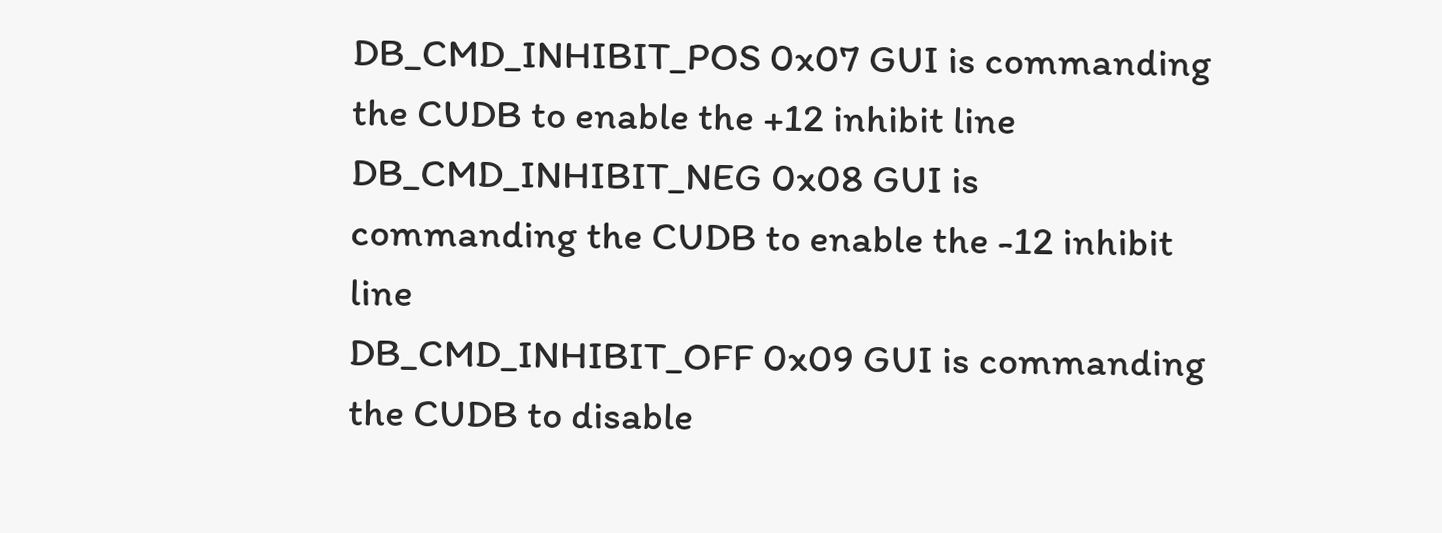DB_CMD_INHIBIT_POS 0x07 GUI is commanding the CUDB to enable the +12 inhibit line
DB_CMD_INHIBIT_NEG 0x08 GUI is commanding the CUDB to enable the -12 inhibit line
DB_CMD_INHIBIT_OFF 0x09 GUI is commanding the CUDB to disable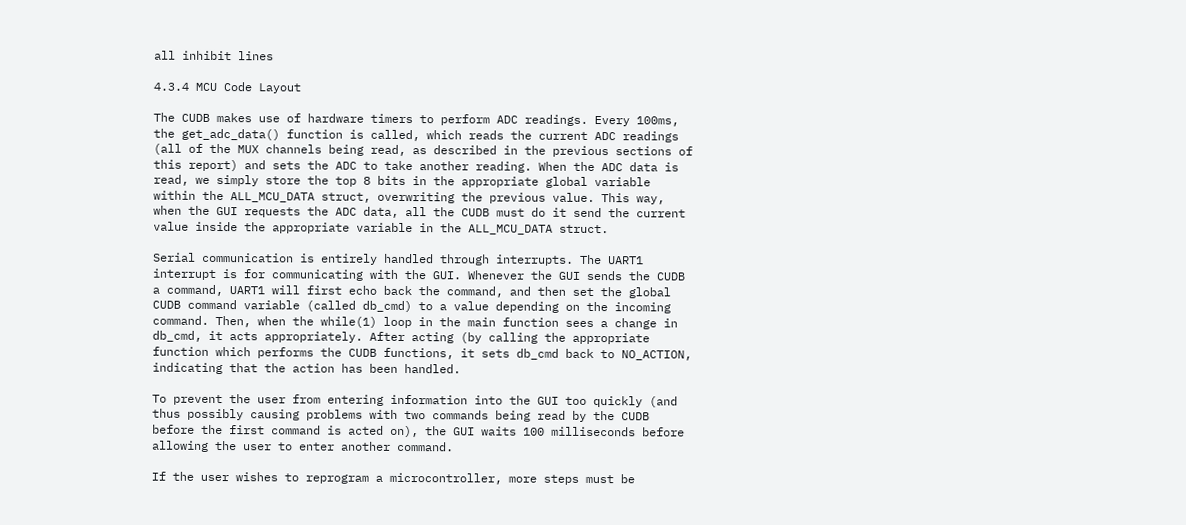all inhibit lines

4.3.4 MCU Code Layout

The CUDB makes use of hardware timers to perform ADC readings. Every 100ms, the get_adc_data() function is called, which reads the current ADC readings (all of the MUX channels being read, as described in the previous sections of this report) and sets the ADC to take another reading. When the ADC data is read, we simply store the top 8 bits in the appropriate global variable within the ALL_MCU_DATA struct, overwriting the previous value. This way, when the GUI requests the ADC data, all the CUDB must do it send the current value inside the appropriate variable in the ALL_MCU_DATA struct.

Serial communication is entirely handled through interrupts. The UART1 interrupt is for communicating with the GUI. Whenever the GUI sends the CUDB a command, UART1 will first echo back the command, and then set the global CUDB command variable (called db_cmd) to a value depending on the incoming command. Then, when the while(1) loop in the main function sees a change in db_cmd, it acts appropriately. After acting (by calling the appropriate function which performs the CUDB functions, it sets db_cmd back to NO_ACTION, indicating that the action has been handled.

To prevent the user from entering information into the GUI too quickly (and thus possibly causing problems with two commands being read by the CUDB before the first command is acted on), the GUI waits 100 milliseconds before allowing the user to enter another command.

If the user wishes to reprogram a microcontroller, more steps must be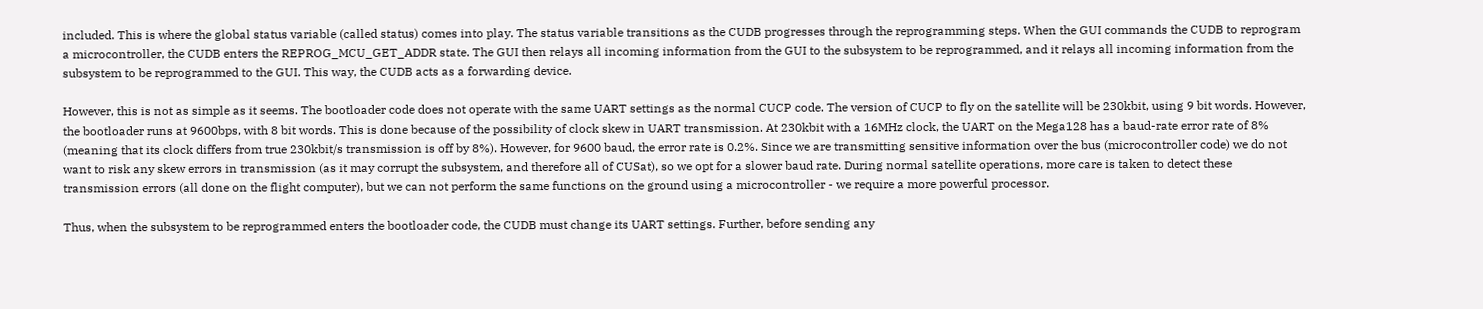included. This is where the global status variable (called status) comes into play. The status variable transitions as the CUDB progresses through the reprogramming steps. When the GUI commands the CUDB to reprogram a microcontroller, the CUDB enters the REPROG_MCU_GET_ADDR state. The GUI then relays all incoming information from the GUI to the subsystem to be reprogrammed, and it relays all incoming information from the subsystem to be reprogrammed to the GUI. This way, the CUDB acts as a forwarding device.

However, this is not as simple as it seems. The bootloader code does not operate with the same UART settings as the normal CUCP code. The version of CUCP to fly on the satellite will be 230kbit, using 9 bit words. However, the bootloader runs at 9600bps, with 8 bit words. This is done because of the possibility of clock skew in UART transmission. At 230kbit with a 16MHz clock, the UART on the Mega128 has a baud-rate error rate of 8% (meaning that its clock differs from true 230kbit/s transmission is off by 8%). However, for 9600 baud, the error rate is 0.2%. Since we are transmitting sensitive information over the bus (microcontroller code) we do not want to risk any skew errors in transmission (as it may corrupt the subsystem, and therefore all of CUSat), so we opt for a slower baud rate. During normal satellite operations, more care is taken to detect these transmission errors (all done on the flight computer), but we can not perform the same functions on the ground using a microcontroller - we require a more powerful processor.

Thus, when the subsystem to be reprogrammed enters the bootloader code, the CUDB must change its UART settings. Further, before sending any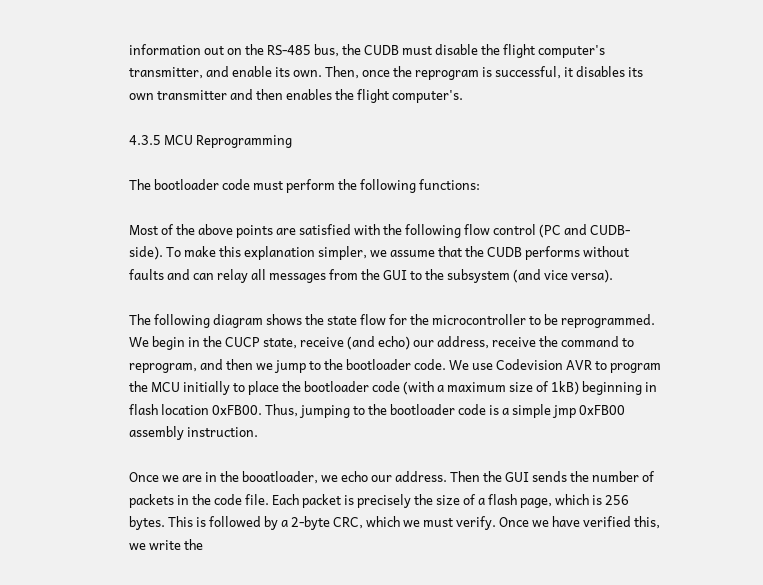information out on the RS-485 bus, the CUDB must disable the flight computer's transmitter, and enable its own. Then, once the reprogram is successful, it disables its own transmitter and then enables the flight computer's.

4.3.5 MCU Reprogramming

The bootloader code must perform the following functions:

Most of the above points are satisfied with the following flow control (PC and CUDB-side). To make this explanation simpler, we assume that the CUDB performs without faults and can relay all messages from the GUI to the subsystem (and vice versa).

The following diagram shows the state flow for the microcontroller to be reprogrammed. We begin in the CUCP state, receive (and echo) our address, receive the command to reprogram, and then we jump to the bootloader code. We use Codevision AVR to program the MCU initially to place the bootloader code (with a maximum size of 1kB) beginning in flash location 0xFB00. Thus, jumping to the bootloader code is a simple jmp 0xFB00 assembly instruction.

Once we are in the booatloader, we echo our address. Then the GUI sends the number of packets in the code file. Each packet is precisely the size of a flash page, which is 256 bytes. This is followed by a 2-byte CRC, which we must verify. Once we have verified this, we write the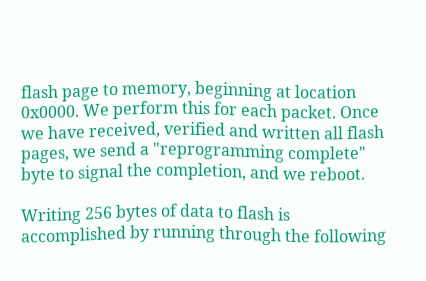flash page to memory, beginning at location 0x0000. We perform this for each packet. Once we have received, verified and written all flash pages, we send a "reprogramming complete" byte to signal the completion, and we reboot.

Writing 256 bytes of data to flash is accomplished by running through the following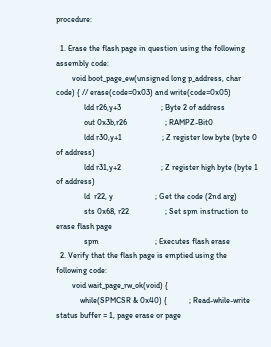procedure:

  1. Erase the flash page in question using the following assembly code:
        void boot_page_ew(unsigned long p_address, char code) { // erase(code=0x03) and write(code=0x05)
              ldd r26,y+3                    ; Byte 2 of address
              out 0x3b,r26                   ; RAMPZ-Bit0
              ldd r30,y+1                    ; Z register low byte (byte 0 of address)
              ldd r31,y+2                    ; Z register high byte (byte 1 of address)
              ld  r22, y                     ; Get the code (2nd arg)
              sts 0x68, r22                  ; Set spm instruction to erase flash page
              spm                            ; Executes flash erase
  2. Verify that the flash page is emptied using the following code:
        void wait_page_rw_ok(void) {
            while(SPMCSR & 0x40) {           ; Read-while-write status buffer = 1, page erase or page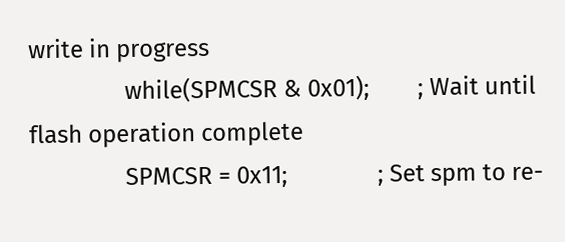write in progress
                while(SPMCSR & 0x01);        ; Wait until flash operation complete
                SPMCSR = 0x11;               ; Set spm to re-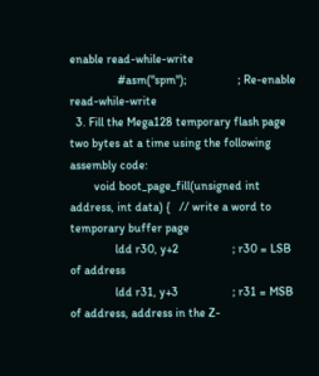enable read-while-write
                #asm("spm");                 ; Re-enable read-while-write
  3. Fill the Mega128 temporary flash page two bytes at a time using the following assembly code:
        void boot_page_fill(unsigned int address, int data) {   // write a word to temporary buffer page
               ldd r30, y+2                  ; r30 = LSB of address
               ldd r31, y+3                  ; r31 = MSB of address, address in the Z-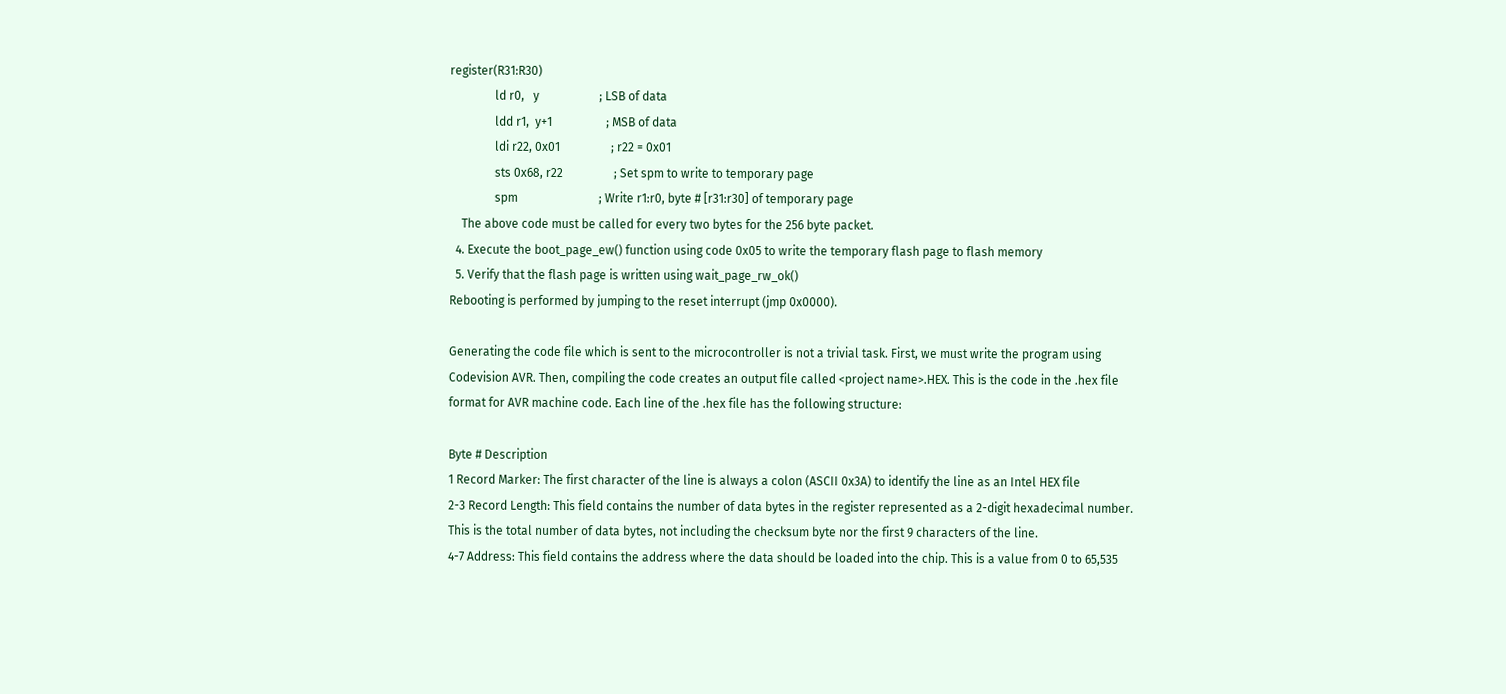register(R31:R30)
               ld r0,   y                    ; LSB of data
               ldd r1,  y+1                  ; MSB of data
               ldi r22, 0x01                 ; r22 = 0x01
               sts 0x68, r22                 ; Set spm to write to temporary page
               spm                           ; Write r1:r0, byte # [r31:r30] of temporary page
    The above code must be called for every two bytes for the 256 byte packet.
  4. Execute the boot_page_ew() function using code 0x05 to write the temporary flash page to flash memory
  5. Verify that the flash page is written using wait_page_rw_ok()
Rebooting is performed by jumping to the reset interrupt (jmp 0x0000).

Generating the code file which is sent to the microcontroller is not a trivial task. First, we must write the program using Codevision AVR. Then, compiling the code creates an output file called <project name>.HEX. This is the code in the .hex file format for AVR machine code. Each line of the .hex file has the following structure:

Byte # Description
1 Record Marker: The first character of the line is always a colon (ASCII 0x3A) to identify the line as an Intel HEX file
2-3 Record Length: This field contains the number of data bytes in the register represented as a 2-digit hexadecimal number. This is the total number of data bytes, not including the checksum byte nor the first 9 characters of the line.
4-7 Address: This field contains the address where the data should be loaded into the chip. This is a value from 0 to 65,535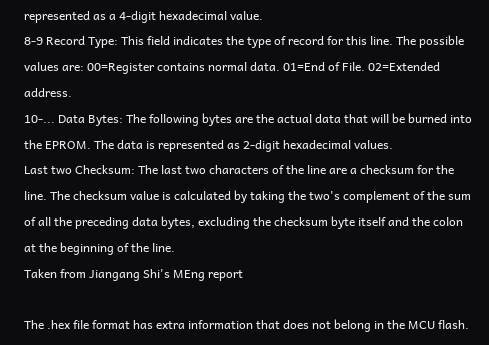represented as a 4-digit hexadecimal value.
8-9 Record Type: This field indicates the type of record for this line. The possible values are: 00=Register contains normal data. 01=End of File. 02=Extended address.
10-... Data Bytes: The following bytes are the actual data that will be burned into the EPROM. The data is represented as 2-digit hexadecimal values.
Last two Checksum: The last two characters of the line are a checksum for the line. The checksum value is calculated by taking the two's complement of the sum of all the preceding data bytes, excluding the checksum byte itself and the colon at the beginning of the line.
Taken from Jiangang Shi's MEng report

The .hex file format has extra information that does not belong in the MCU flash.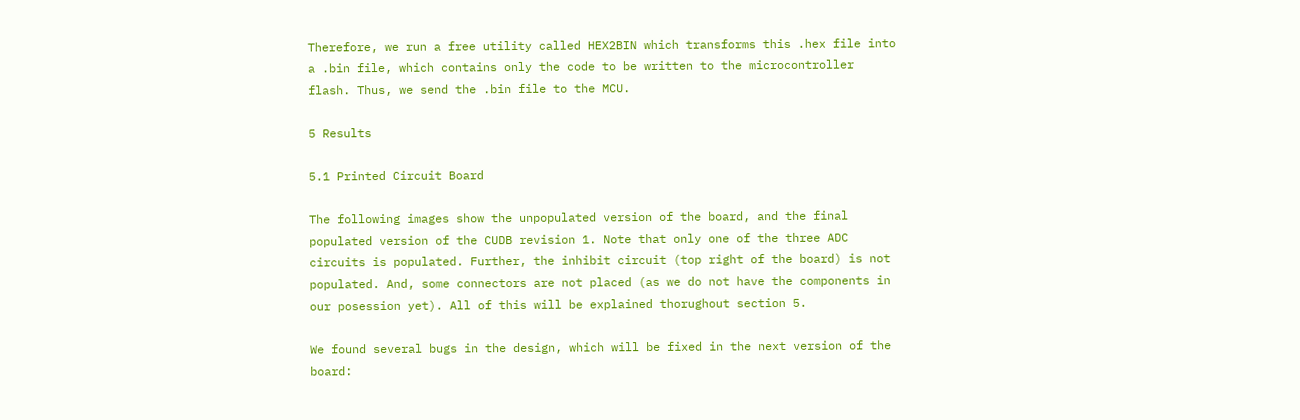Therefore, we run a free utility called HEX2BIN which transforms this .hex file into a .bin file, which contains only the code to be written to the microcontroller flash. Thus, we send the .bin file to the MCU.

5 Results

5.1 Printed Circuit Board

The following images show the unpopulated version of the board, and the final populated version of the CUDB revision 1. Note that only one of the three ADC circuits is populated. Further, the inhibit circuit (top right of the board) is not populated. And, some connectors are not placed (as we do not have the components in our posession yet). All of this will be explained thorughout section 5.

We found several bugs in the design, which will be fixed in the next version of the board: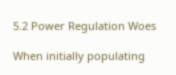5.2 Power Regulation Woes

When initially populating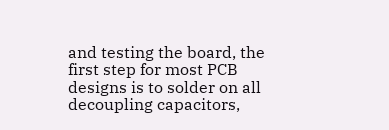and testing the board, the first step for most PCB designs is to solder on all decoupling capacitors,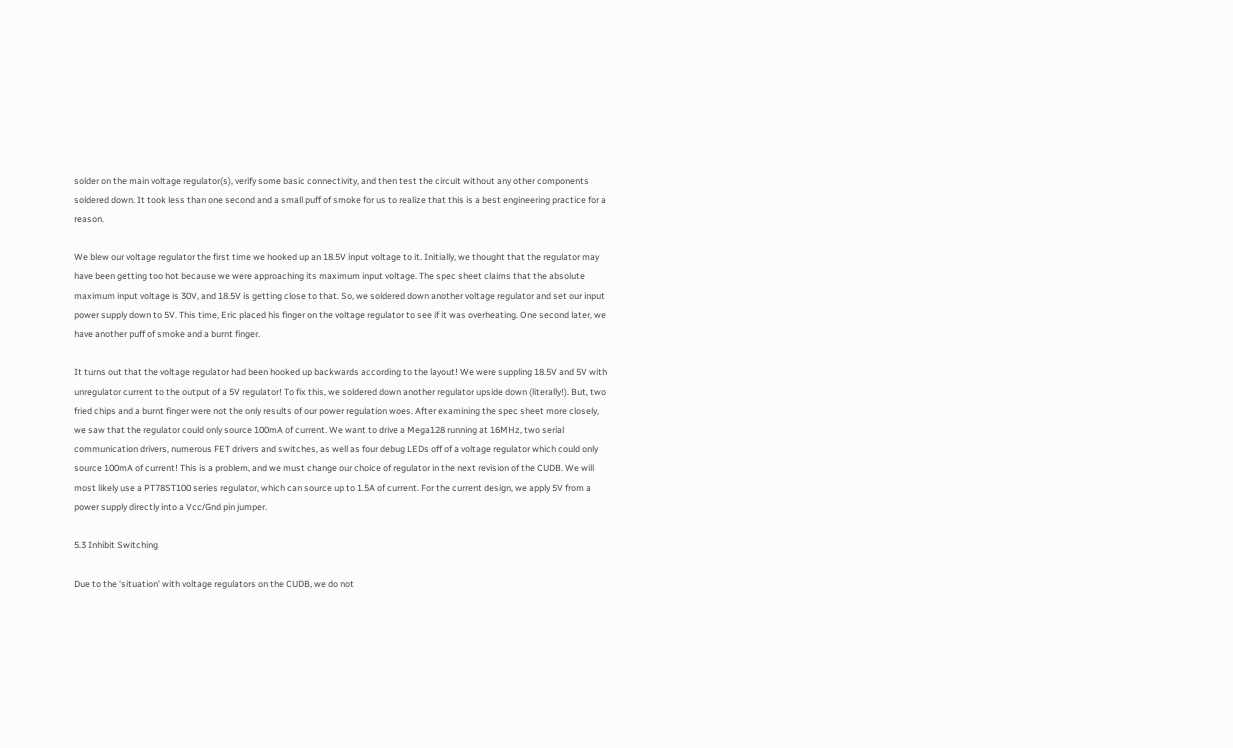solder on the main voltage regulator(s), verify some basic connectivity, and then test the circuit without any other components soldered down. It took less than one second and a small puff of smoke for us to realize that this is a best engineering practice for a reason.

We blew our voltage regulator the first time we hooked up an 18.5V input voltage to it. Initially, we thought that the regulator may have been getting too hot because we were approaching its maximum input voltage. The spec sheet claims that the absolute maximum input voltage is 30V, and 18.5V is getting close to that. So, we soldered down another voltage regulator and set our input power supply down to 5V. This time, Eric placed his finger on the voltage regulator to see if it was overheating. One second later, we have another puff of smoke and a burnt finger.

It turns out that the voltage regulator had been hooked up backwards according to the layout! We were suppling 18.5V and 5V with unregulator current to the output of a 5V regulator! To fix this, we soldered down another regulator upside down (literally!). But, two fried chips and a burnt finger were not the only results of our power regulation woes. After examining the spec sheet more closely, we saw that the regulator could only source 100mA of current. We want to drive a Mega128 running at 16MHz, two serial communication drivers, numerous FET drivers and switches, as well as four debug LEDs off of a voltage regulator which could only source 100mA of current! This is a problem, and we must change our choice of regulator in the next revision of the CUDB. We will most likely use a PT78ST100 series regulator, which can source up to 1.5A of current. For the current design, we apply 5V from a power supply directly into a Vcc/Gnd pin jumper.

5.3 Inhibit Switching

Due to the 'situation' with voltage regulators on the CUDB, we do not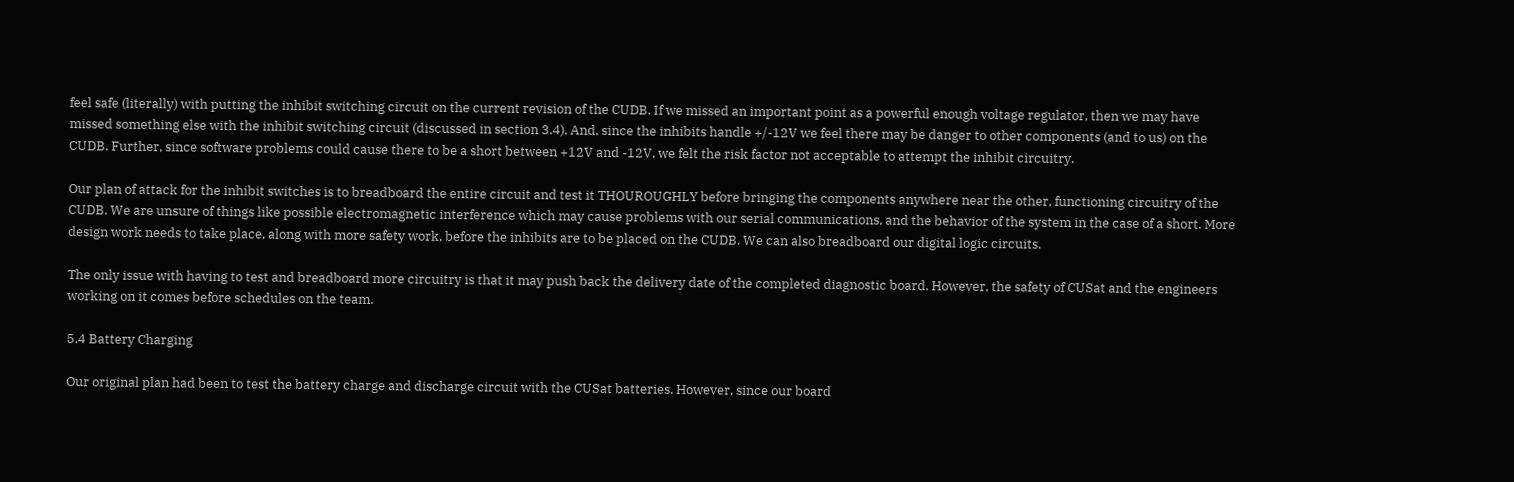feel safe (literally) with putting the inhibit switching circuit on the current revision of the CUDB. If we missed an important point as a powerful enough voltage regulator, then we may have missed something else with the inhibit switching circuit (discussed in section 3.4). And, since the inhibits handle +/-12V we feel there may be danger to other components (and to us) on the CUDB. Further, since software problems could cause there to be a short between +12V and -12V, we felt the risk factor not acceptable to attempt the inhibit circuitry.

Our plan of attack for the inhibit switches is to breadboard the entire circuit and test it THOUROUGHLY before bringing the components anywhere near the other, functioning circuitry of the CUDB. We are unsure of things like possible electromagnetic interference which may cause problems with our serial communications, and the behavior of the system in the case of a short. More design work needs to take place, along with more safety work, before the inhibits are to be placed on the CUDB. We can also breadboard our digital logic circuits.

The only issue with having to test and breadboard more circuitry is that it may push back the delivery date of the completed diagnostic board. However, the safety of CUSat and the engineers working on it comes before schedules on the team.

5.4 Battery Charging

Our original plan had been to test the battery charge and discharge circuit with the CUSat batteries. However, since our board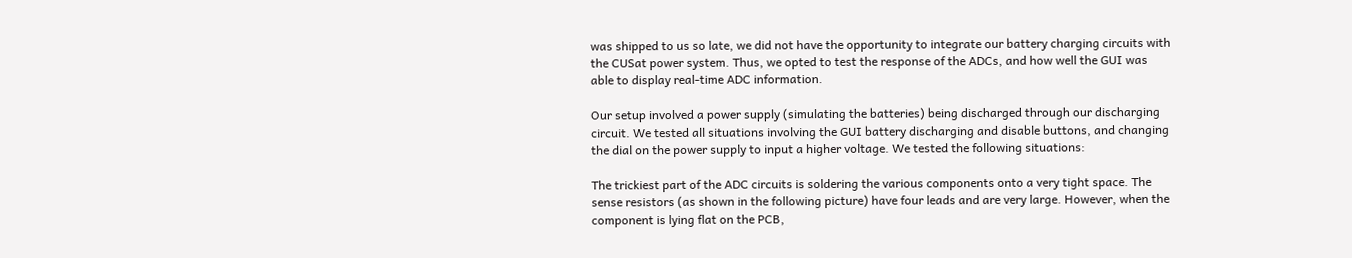was shipped to us so late, we did not have the opportunity to integrate our battery charging circuits with the CUSat power system. Thus, we opted to test the response of the ADCs, and how well the GUI was able to display real-time ADC information.

Our setup involved a power supply (simulating the batteries) being discharged through our discharging circuit. We tested all situations involving the GUI battery discharging and disable buttons, and changing the dial on the power supply to input a higher voltage. We tested the following situations:

The trickiest part of the ADC circuits is soldering the various components onto a very tight space. The sense resistors (as shown in the following picture) have four leads and are very large. However, when the component is lying flat on the PCB,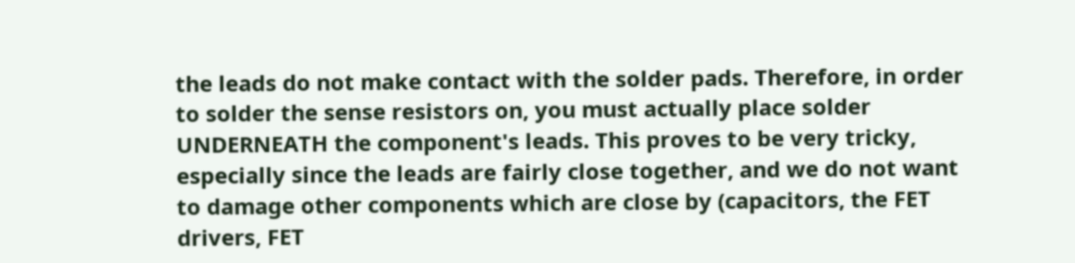the leads do not make contact with the solder pads. Therefore, in order to solder the sense resistors on, you must actually place solder UNDERNEATH the component's leads. This proves to be very tricky, especially since the leads are fairly close together, and we do not want to damage other components which are close by (capacitors, the FET drivers, FET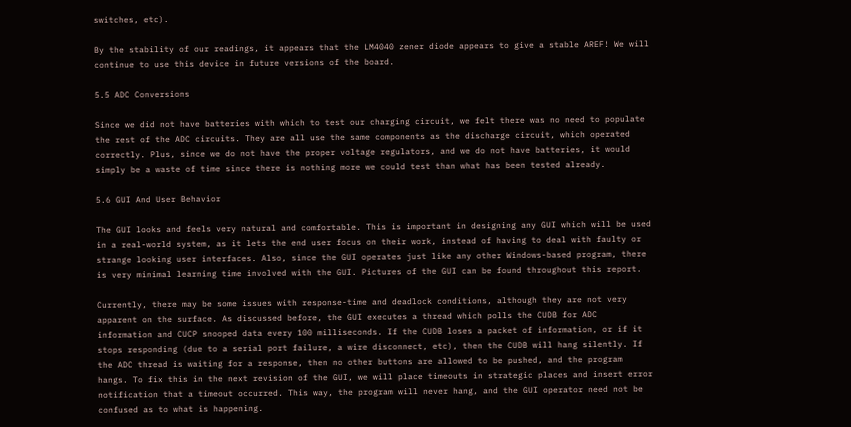switches, etc).

By the stability of our readings, it appears that the LM4040 zener diode appears to give a stable AREF! We will continue to use this device in future versions of the board.

5.5 ADC Conversions

Since we did not have batteries with which to test our charging circuit, we felt there was no need to populate the rest of the ADC circuits. They are all use the same components as the discharge circuit, which operated correctly. Plus, since we do not have the proper voltage regulators, and we do not have batteries, it would simply be a waste of time since there is nothing more we could test than what has been tested already.

5.6 GUI And User Behavior

The GUI looks and feels very natural and comfortable. This is important in designing any GUI which will be used in a real-world system, as it lets the end user focus on their work, instead of having to deal with faulty or strange looking user interfaces. Also, since the GUI operates just like any other Windows-based program, there is very minimal learning time involved with the GUI. Pictures of the GUI can be found throughout this report.

Currently, there may be some issues with response-time and deadlock conditions, although they are not very apparent on the surface. As discussed before, the GUI executes a thread which polls the CUDB for ADC information and CUCP snooped data every 100 milliseconds. If the CUDB loses a packet of information, or if it stops responding (due to a serial port failure, a wire disconnect, etc), then the CUDB will hang silently. If the ADC thread is waiting for a response, then no other buttons are allowed to be pushed, and the program hangs. To fix this in the next revision of the GUI, we will place timeouts in strategic places and insert error notification that a timeout occurred. This way, the program will never hang, and the GUI operator need not be confused as to what is happening.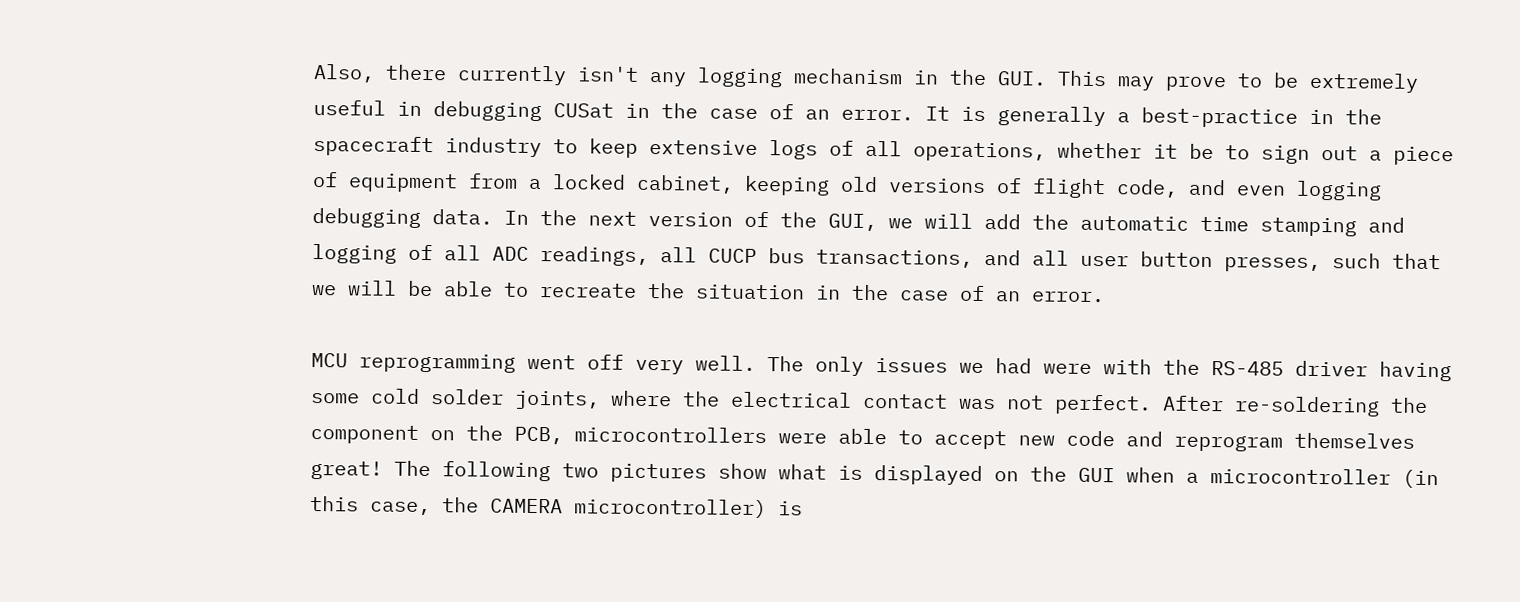Also, there currently isn't any logging mechanism in the GUI. This may prove to be extremely useful in debugging CUSat in the case of an error. It is generally a best-practice in the spacecraft industry to keep extensive logs of all operations, whether it be to sign out a piece of equipment from a locked cabinet, keeping old versions of flight code, and even logging debugging data. In the next version of the GUI, we will add the automatic time stamping and logging of all ADC readings, all CUCP bus transactions, and all user button presses, such that we will be able to recreate the situation in the case of an error.

MCU reprogramming went off very well. The only issues we had were with the RS-485 driver having some cold solder joints, where the electrical contact was not perfect. After re-soldering the component on the PCB, microcontrollers were able to accept new code and reprogram themselves great! The following two pictures show what is displayed on the GUI when a microcontroller (in this case, the CAMERA microcontroller) is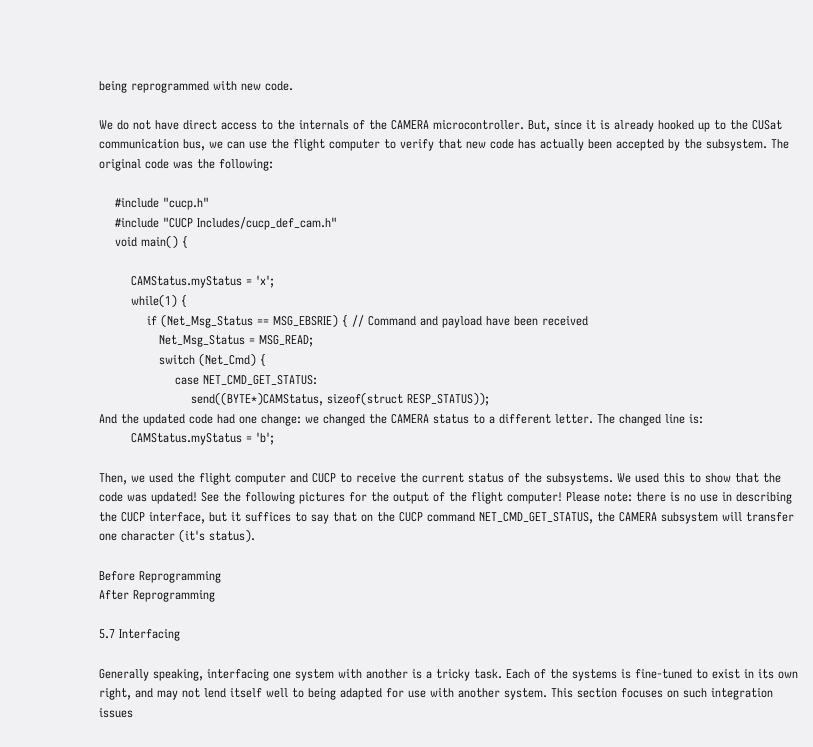being reprogrammed with new code.

We do not have direct access to the internals of the CAMERA microcontroller. But, since it is already hooked up to the CUSat communication bus, we can use the flight computer to verify that new code has actually been accepted by the subsystem. The original code was the following:

    #include "cucp.h"
    #include "CUCP Includes/cucp_def_cam.h"
    void main() {

        CAMStatus.myStatus = 'x';
        while(1) {
            if (Net_Msg_Status == MSG_EBSRIE) { // Command and payload have been received
               Net_Msg_Status = MSG_READ;
               switch (Net_Cmd) {
                   case NET_CMD_GET_STATUS:
                       send((BYTE*)CAMStatus, sizeof(struct RESP_STATUS));
And the updated code had one change: we changed the CAMERA status to a different letter. The changed line is:
        CAMStatus.myStatus = 'b';

Then, we used the flight computer and CUCP to receive the current status of the subsystems. We used this to show that the code was updated! See the following pictures for the output of the flight computer! Please note: there is no use in describing the CUCP interface, but it suffices to say that on the CUCP command NET_CMD_GET_STATUS, the CAMERA subsystem will transfer one character (it's status).

Before Reprogramming
After Reprogramming

5.7 Interfacing

Generally speaking, interfacing one system with another is a tricky task. Each of the systems is fine-tuned to exist in its own right, and may not lend itself well to being adapted for use with another system. This section focuses on such integration issues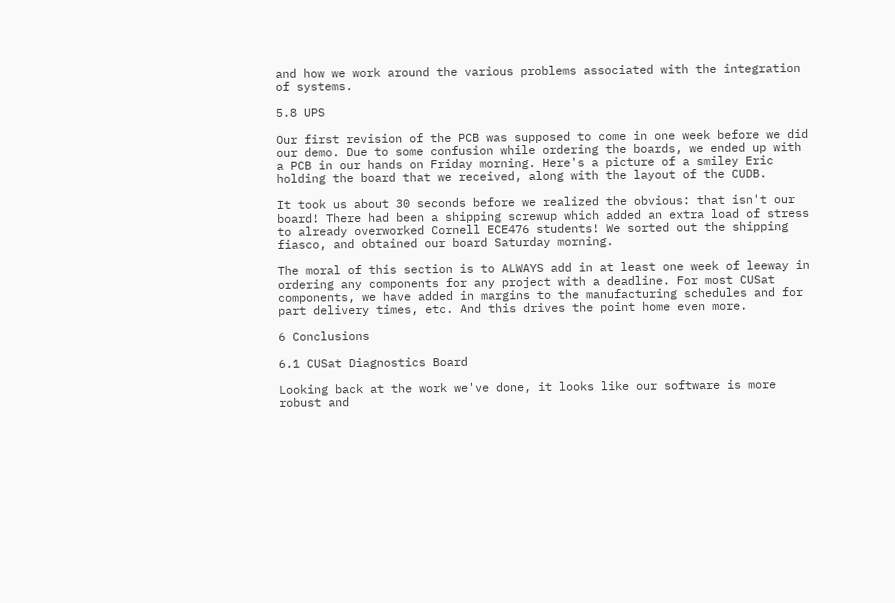and how we work around the various problems associated with the integration of systems.

5.8 UPS

Our first revision of the PCB was supposed to come in one week before we did our demo. Due to some confusion while ordering the boards, we ended up with a PCB in our hands on Friday morning. Here's a picture of a smiley Eric holding the board that we received, along with the layout of the CUDB.

It took us about 30 seconds before we realized the obvious: that isn't our board! There had been a shipping screwup which added an extra load of stress to already overworked Cornell ECE476 students! We sorted out the shipping fiasco, and obtained our board Saturday morning.

The moral of this section is to ALWAYS add in at least one week of leeway in ordering any components for any project with a deadline. For most CUSat components, we have added in margins to the manufacturing schedules and for part delivery times, etc. And this drives the point home even more.

6 Conclusions

6.1 CUSat Diagnostics Board

Looking back at the work we've done, it looks like our software is more robust and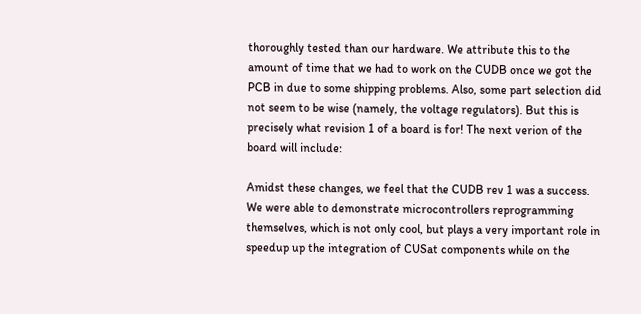thoroughly tested than our hardware. We attribute this to the amount of time that we had to work on the CUDB once we got the PCB in due to some shipping problems. Also, some part selection did not seem to be wise (namely, the voltage regulators). But this is precisely what revision 1 of a board is for! The next verion of the board will include:

Amidst these changes, we feel that the CUDB rev 1 was a success. We were able to demonstrate microcontrollers reprogramming themselves, which is not only cool, but plays a very important role in speedup up the integration of CUSat components while on the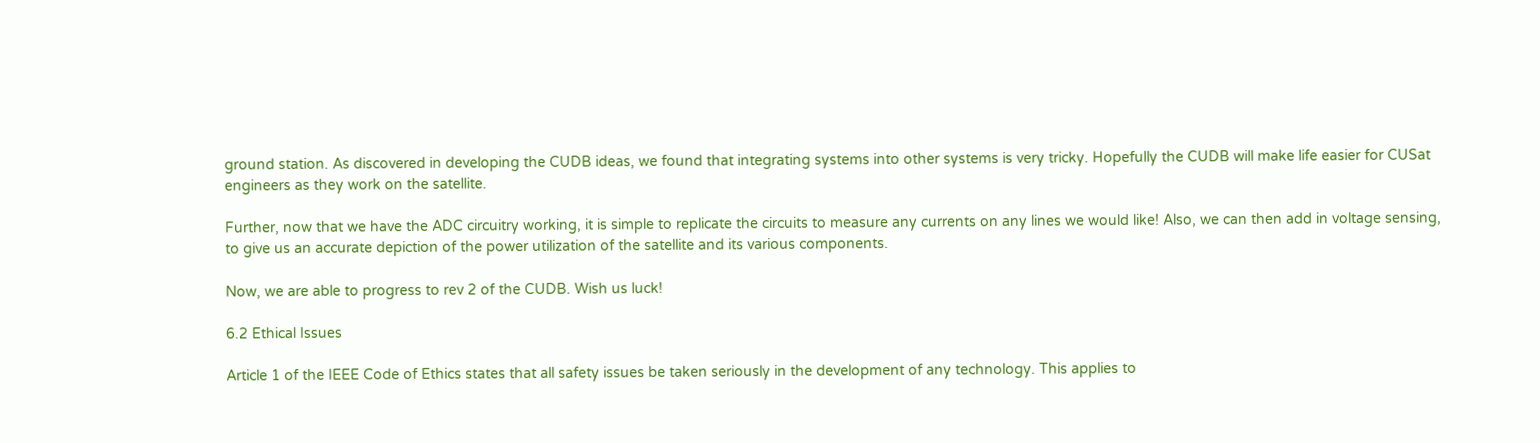ground station. As discovered in developing the CUDB ideas, we found that integrating systems into other systems is very tricky. Hopefully the CUDB will make life easier for CUSat engineers as they work on the satellite.

Further, now that we have the ADC circuitry working, it is simple to replicate the circuits to measure any currents on any lines we would like! Also, we can then add in voltage sensing, to give us an accurate depiction of the power utilization of the satellite and its various components.

Now, we are able to progress to rev 2 of the CUDB. Wish us luck!

6.2 Ethical Issues

Article 1 of the IEEE Code of Ethics states that all safety issues be taken seriously in the development of any technology. This applies to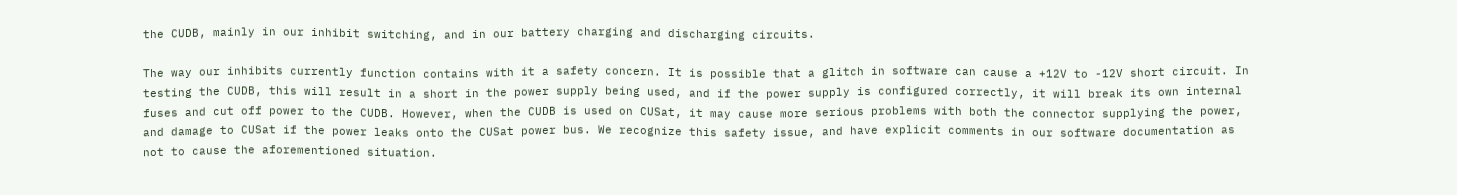the CUDB, mainly in our inhibit switching, and in our battery charging and discharging circuits.

The way our inhibits currently function contains with it a safety concern. It is possible that a glitch in software can cause a +12V to -12V short circuit. In testing the CUDB, this will result in a short in the power supply being used, and if the power supply is configured correctly, it will break its own internal fuses and cut off power to the CUDB. However, when the CUDB is used on CUSat, it may cause more serious problems with both the connector supplying the power, and damage to CUSat if the power leaks onto the CUSat power bus. We recognize this safety issue, and have explicit comments in our software documentation as not to cause the aforementioned situation.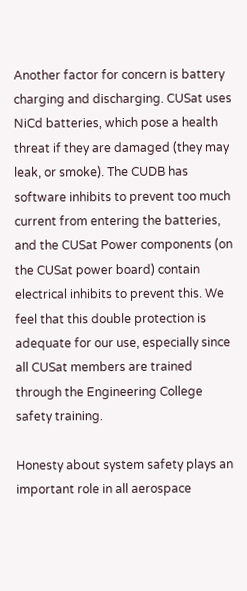Another factor for concern is battery charging and discharging. CUSat uses NiCd batteries, which pose a health threat if they are damaged (they may leak, or smoke). The CUDB has software inhibits to prevent too much current from entering the batteries, and the CUSat Power components (on the CUSat power board) contain electrical inhibits to prevent this. We feel that this double protection is adequate for our use, especially since all CUSat members are trained through the Engineering College safety training.

Honesty about system safety plays an important role in all aerospace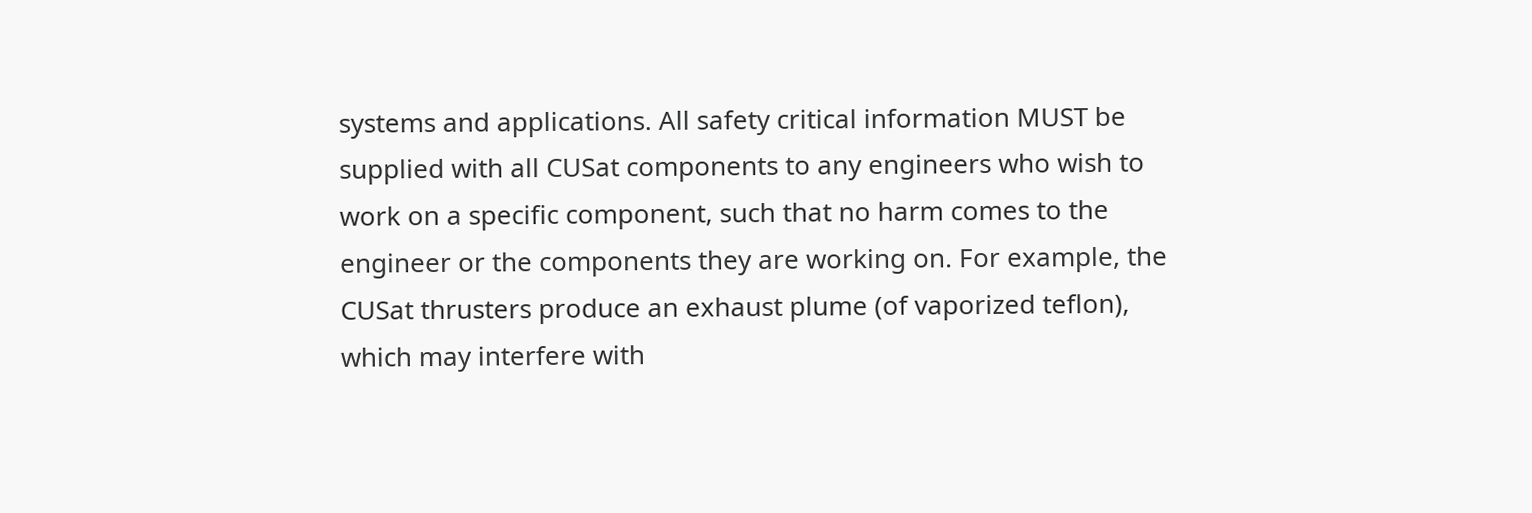systems and applications. All safety critical information MUST be supplied with all CUSat components to any engineers who wish to work on a specific component, such that no harm comes to the engineer or the components they are working on. For example, the CUSat thrusters produce an exhaust plume (of vaporized teflon), which may interfere with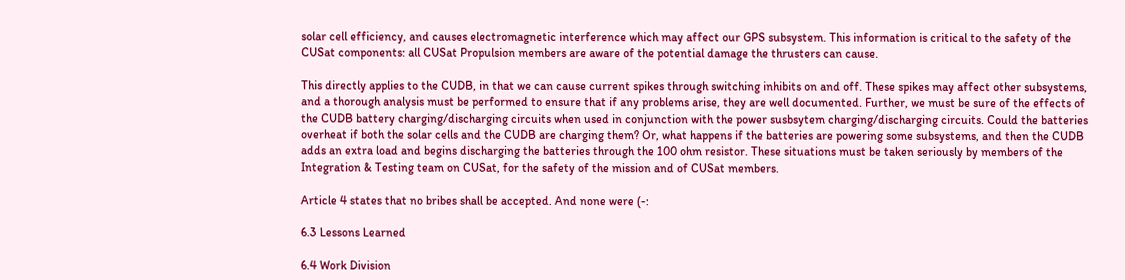solar cell efficiency, and causes electromagnetic interference which may affect our GPS subsystem. This information is critical to the safety of the CUSat components: all CUSat Propulsion members are aware of the potential damage the thrusters can cause.

This directly applies to the CUDB, in that we can cause current spikes through switching inhibits on and off. These spikes may affect other subsystems, and a thorough analysis must be performed to ensure that if any problems arise, they are well documented. Further, we must be sure of the effects of the CUDB battery charging/discharging circuits when used in conjunction with the power susbsytem charging/discharging circuits. Could the batteries overheat if both the solar cells and the CUDB are charging them? Or, what happens if the batteries are powering some subsystems, and then the CUDB adds an extra load and begins discharging the batteries through the 100 ohm resistor. These situations must be taken seriously by members of the Integration & Testing team on CUSat, for the safety of the mission and of CUSat members.

Article 4 states that no bribes shall be accepted. And none were (-:

6.3 Lessons Learned

6.4 Work Division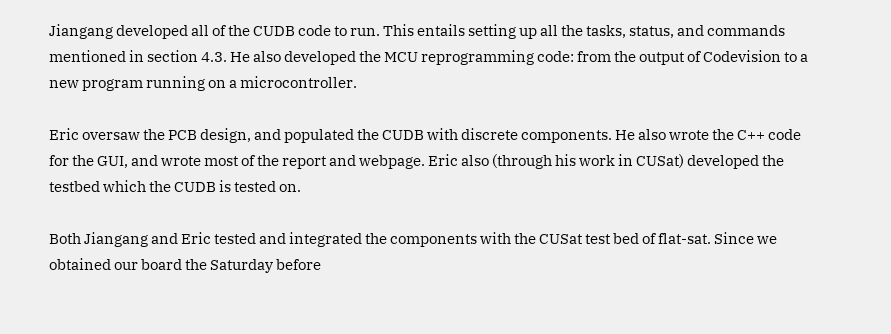Jiangang developed all of the CUDB code to run. This entails setting up all the tasks, status, and commands mentioned in section 4.3. He also developed the MCU reprogramming code: from the output of Codevision to a new program running on a microcontroller.

Eric oversaw the PCB design, and populated the CUDB with discrete components. He also wrote the C++ code for the GUI, and wrote most of the report and webpage. Eric also (through his work in CUSat) developed the testbed which the CUDB is tested on.

Both Jiangang and Eric tested and integrated the components with the CUSat test bed of flat-sat. Since we obtained our board the Saturday before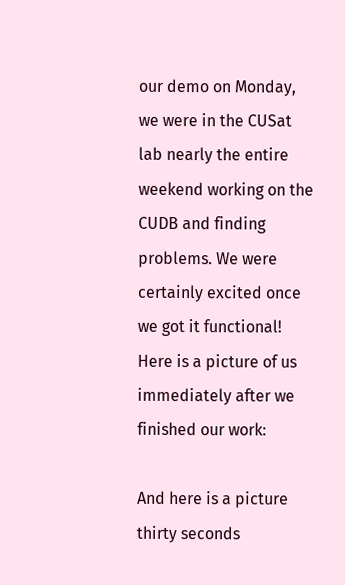our demo on Monday, we were in the CUSat lab nearly the entire weekend working on the CUDB and finding problems. We were certainly excited once we got it functional! Here is a picture of us immediately after we finished our work:

And here is a picture thirty seconds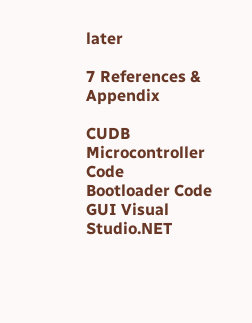later

7 References & Appendix

CUDB Microcontroller Code
Bootloader Code
GUI Visual Studio.NET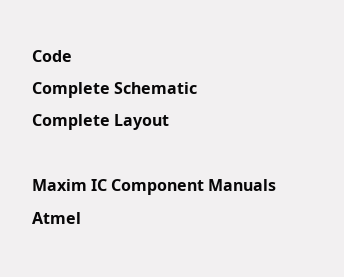Code
Complete Schematic
Complete Layout

Maxim IC Component Manuals
Atmel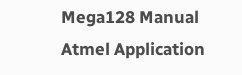Mega128 Manual
Atmel Application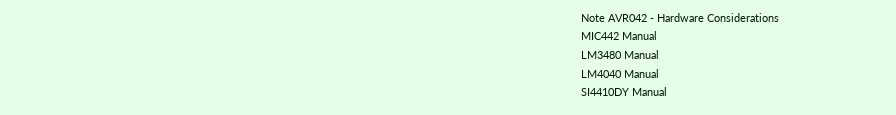Note AVR042 - Hardware Considerations
MIC442 Manual
LM3480 Manual
LM4040 Manual
SI4410DY Manual